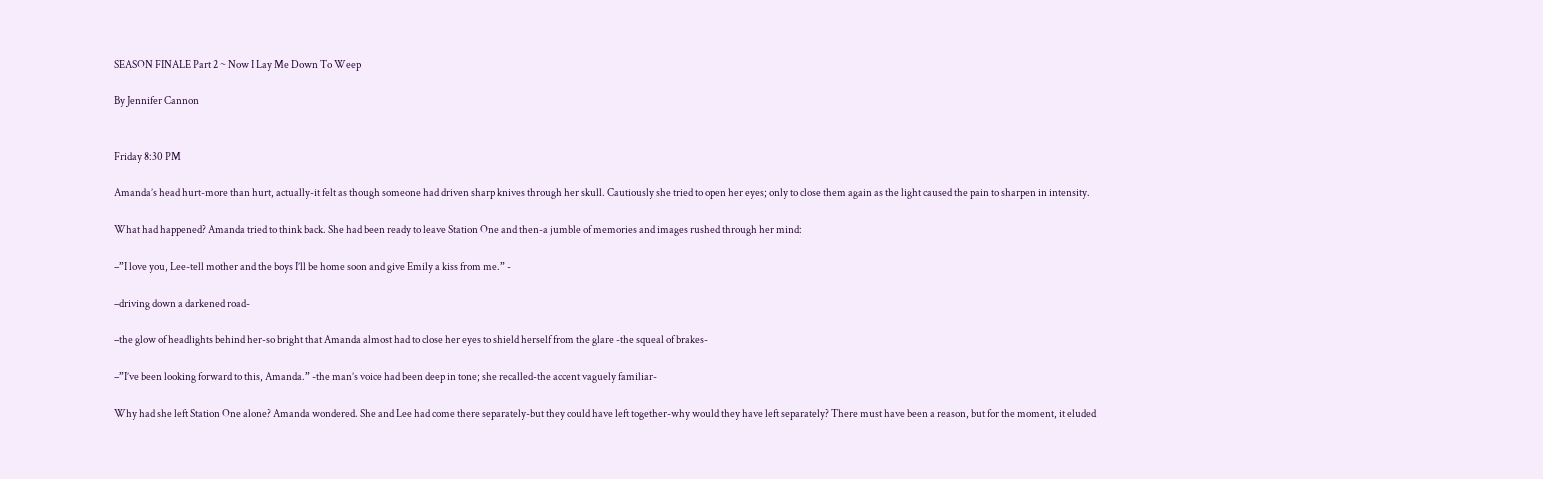SEASON FINALE Part 2 ~ Now I Lay Me Down To Weep

By Jennifer Cannon


Friday 8:30 PM

Amanda’s head hurt-more than hurt, actually-it felt as though someone had driven sharp knives through her skull. Cautiously she tried to open her eyes; only to close them again as the light caused the pain to sharpen in intensity.

What had happened? Amanda tried to think back. She had been ready to leave Station One and then-a jumble of memories and images rushed through her mind:

–”I love you, Lee-tell mother and the boys I’ll be home soon and give Emily a kiss from me.” -

–driving down a darkened road-

–the glow of headlights behind her-so bright that Amanda almost had to close her eyes to shield herself from the glare -the squeal of brakes-

–”I’ve been looking forward to this, Amanda.” -the man’s voice had been deep in tone; she recalled-the accent vaguely familiar-

Why had she left Station One alone? Amanda wondered. She and Lee had come there separately-but they could have left together-why would they have left separately? There must have been a reason, but for the moment, it eluded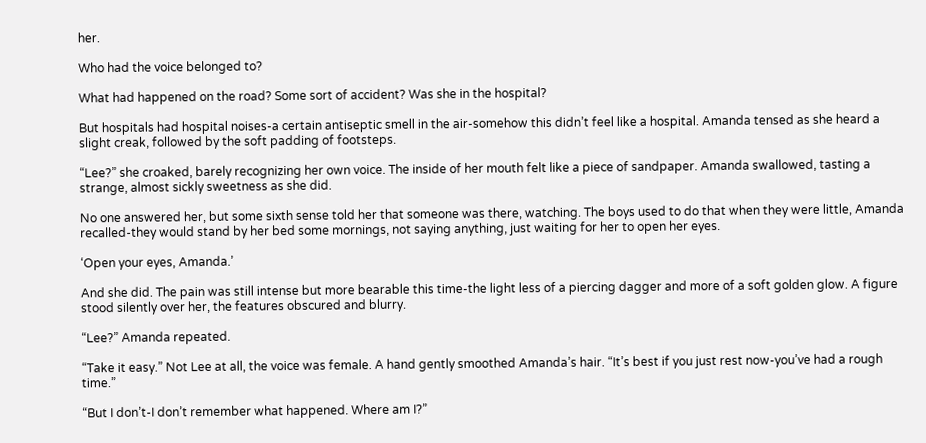her.

Who had the voice belonged to?

What had happened on the road? Some sort of accident? Was she in the hospital?

But hospitals had hospital noises-a certain antiseptic smell in the air-somehow this didn’t feel like a hospital. Amanda tensed as she heard a slight creak, followed by the soft padding of footsteps.

“Lee?” she croaked, barely recognizing her own voice. The inside of her mouth felt like a piece of sandpaper. Amanda swallowed, tasting a strange, almost sickly sweetness as she did.

No one answered her, but some sixth sense told her that someone was there, watching. The boys used to do that when they were little, Amanda recalled-they would stand by her bed some mornings, not saying anything, just waiting for her to open her eyes.

‘Open your eyes, Amanda.’

And she did. The pain was still intense but more bearable this time-the light less of a piercing dagger and more of a soft golden glow. A figure stood silently over her, the features obscured and blurry.

“Lee?” Amanda repeated.

“Take it easy.” Not Lee at all, the voice was female. A hand gently smoothed Amanda’s hair. “It’s best if you just rest now-you’ve had a rough time.”

“But I don’t-I don’t remember what happened. Where am I?”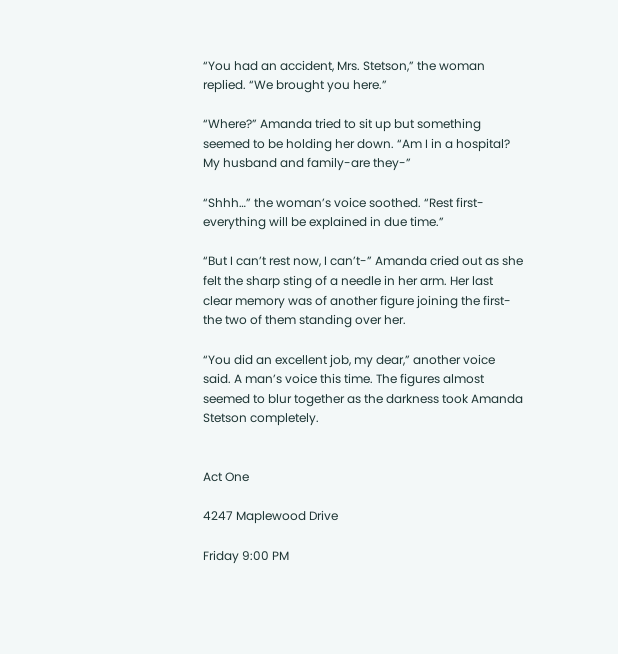“You had an accident, Mrs. Stetson,” the woman replied. “We brought you here.”

“Where?” Amanda tried to sit up but something seemed to be holding her down. “Am I in a hospital? My husband and family-are they-”

“Shhh…” the woman’s voice soothed. “Rest first-everything will be explained in due time.”

“But I can’t rest now, I can’t-” Amanda cried out as she felt the sharp sting of a needle in her arm. Her last clear memory was of another figure joining the first-the two of them standing over her.

“You did an excellent job, my dear,” another voice said. A man’s voice this time. The figures almost seemed to blur together as the darkness took Amanda Stetson completely.


Act One

4247 Maplewood Drive

Friday 9:00 PM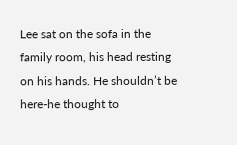Lee sat on the sofa in the family room, his head resting on his hands. He shouldn’t be here-he thought to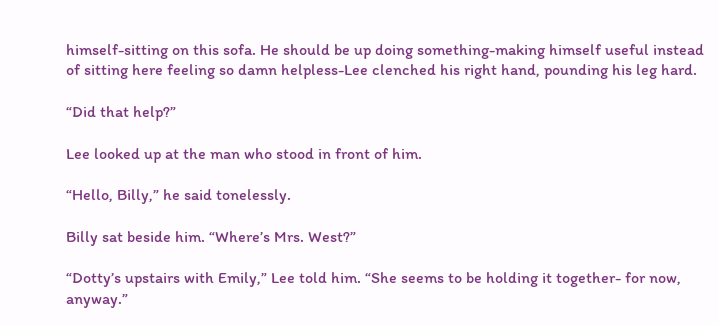himself-sitting on this sofa. He should be up doing something-making himself useful instead of sitting here feeling so damn helpless-Lee clenched his right hand, pounding his leg hard.

“Did that help?”

Lee looked up at the man who stood in front of him.

“Hello, Billy,” he said tonelessly.

Billy sat beside him. “Where’s Mrs. West?”

“Dotty’s upstairs with Emily,” Lee told him. “She seems to be holding it together- for now, anyway.”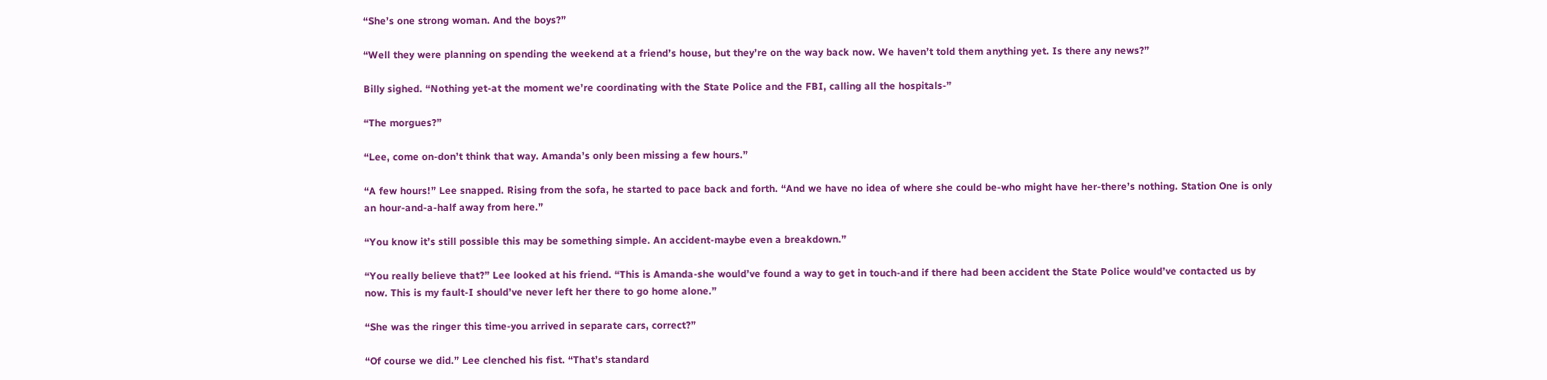“She’s one strong woman. And the boys?”

“Well they were planning on spending the weekend at a friend’s house, but they’re on the way back now. We haven’t told them anything yet. Is there any news?”

Billy sighed. “Nothing yet-at the moment we’re coordinating with the State Police and the FBI, calling all the hospitals-”

“The morgues?”

“Lee, come on-don’t think that way. Amanda’s only been missing a few hours.”

“A few hours!” Lee snapped. Rising from the sofa, he started to pace back and forth. “And we have no idea of where she could be-who might have her-there’s nothing. Station One is only an hour-and-a-half away from here.”

“You know it’s still possible this may be something simple. An accident-maybe even a breakdown.”

“You really believe that?” Lee looked at his friend. “This is Amanda-she would’ve found a way to get in touch-and if there had been accident the State Police would’ve contacted us by now. This is my fault-I should’ve never left her there to go home alone.”

“She was the ringer this time-you arrived in separate cars, correct?”

“Of course we did.” Lee clenched his fist. “That’s standard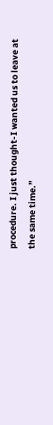procedure. I just thought-I wanted us to leave at the same time.”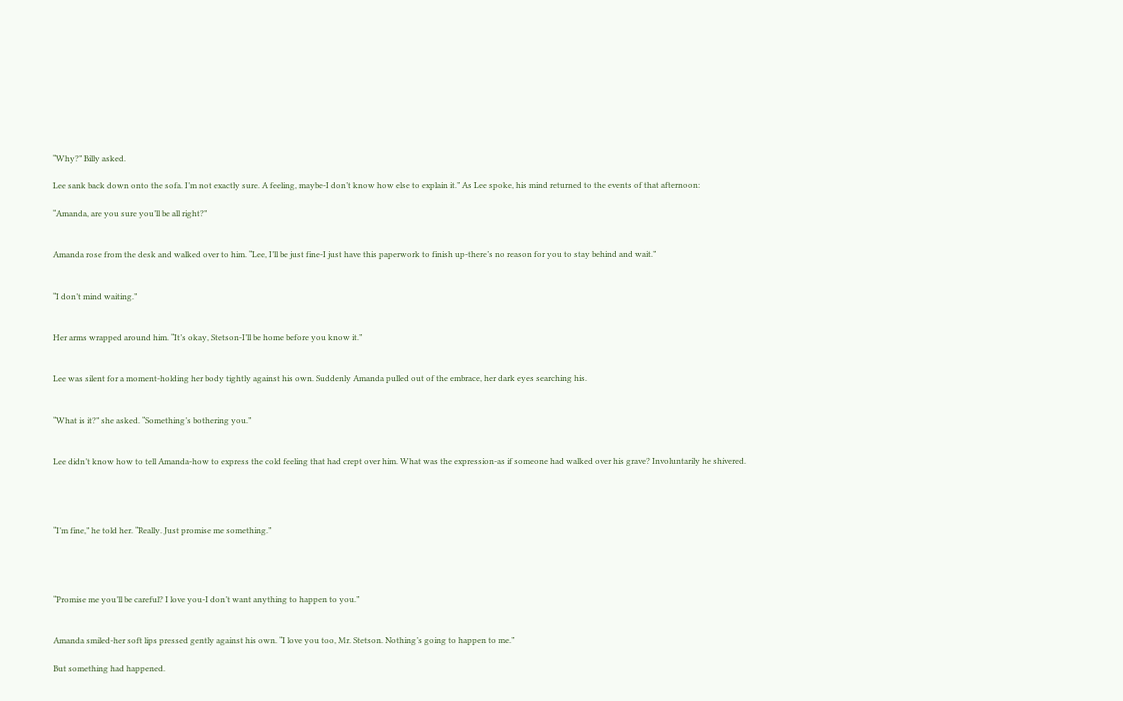“Why?” Billy asked.

Lee sank back down onto the sofa. I’m not exactly sure. A feeling, maybe-I don’t know how else to explain it.” As Lee spoke, his mind returned to the events of that afternoon:

“Amanda, are you sure you’ll be all right?”


Amanda rose from the desk and walked over to him. “Lee, I’ll be just fine-I just have this paperwork to finish up-there’s no reason for you to stay behind and wait.”


“I don’t mind waiting.”


Her arms wrapped around him. “It’s okay, Stetson-I’ll be home before you know it.”


Lee was silent for a moment-holding her body tightly against his own. Suddenly Amanda pulled out of the embrace, her dark eyes searching his.


“What is it?” she asked. “Something’s bothering you.”


Lee didn’t know how to tell Amanda-how to express the cold feeling that had crept over him. What was the expression-as if someone had walked over his grave? Involuntarily he shivered.




“I’m fine,” he told her. “Really. Just promise me something.”




“Promise me you’ll be careful? I love you-I don’t want anything to happen to you.”


Amanda smiled-her soft lips pressed gently against his own. “I love you too, Mr. Stetson. Nothing’s going to happen to me.”

But something had happened.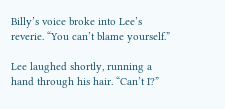Billy’s voice broke into Lee’s reverie. “You can’t blame yourself.”

Lee laughed shortly, running a hand through his hair. “Can’t I?”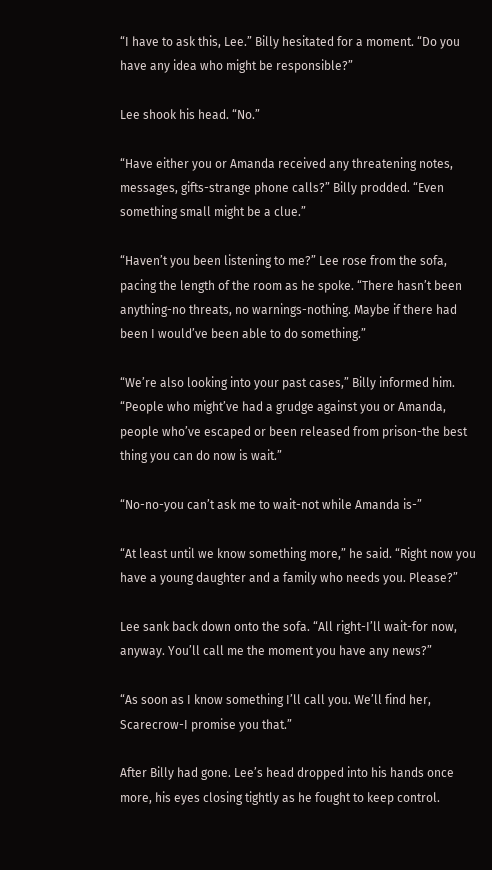“I have to ask this, Lee.” Billy hesitated for a moment. “Do you have any idea who might be responsible?”

Lee shook his head. “No.”

“Have either you or Amanda received any threatening notes, messages, gifts-strange phone calls?” Billy prodded. “Even something small might be a clue.”

“Haven’t you been listening to me?” Lee rose from the sofa, pacing the length of the room as he spoke. “There hasn’t been anything-no threats, no warnings-nothing. Maybe if there had been I would’ve been able to do something.”

“We’re also looking into your past cases,” Billy informed him. “People who might’ve had a grudge against you or Amanda, people who’ve escaped or been released from prison-the best thing you can do now is wait.”

“No-no-you can’t ask me to wait-not while Amanda is-”

“At least until we know something more,” he said. “Right now you have a young daughter and a family who needs you. Please?”

Lee sank back down onto the sofa. “All right-I’ll wait-for now, anyway. You’ll call me the moment you have any news?”

“As soon as I know something I’ll call you. We’ll find her, Scarecrow-I promise you that.”

After Billy had gone. Lee’s head dropped into his hands once more, his eyes closing tightly as he fought to keep control.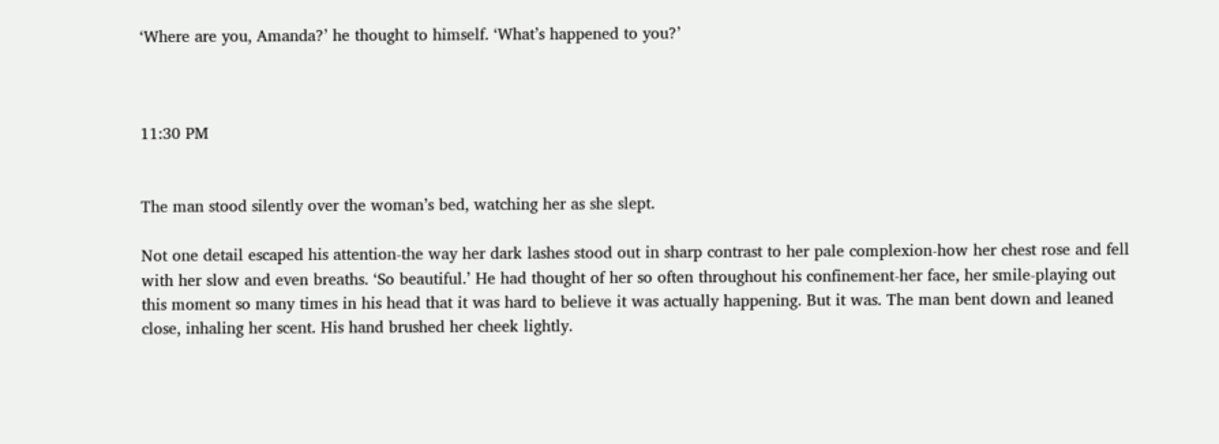‘Where are you, Amanda?’ he thought to himself. ‘What’s happened to you?’



11:30 PM


The man stood silently over the woman’s bed, watching her as she slept.

Not one detail escaped his attention-the way her dark lashes stood out in sharp contrast to her pale complexion-how her chest rose and fell with her slow and even breaths. ‘So beautiful.’ He had thought of her so often throughout his confinement-her face, her smile-playing out this moment so many times in his head that it was hard to believe it was actually happening. But it was. The man bent down and leaned close, inhaling her scent. His hand brushed her cheek lightly.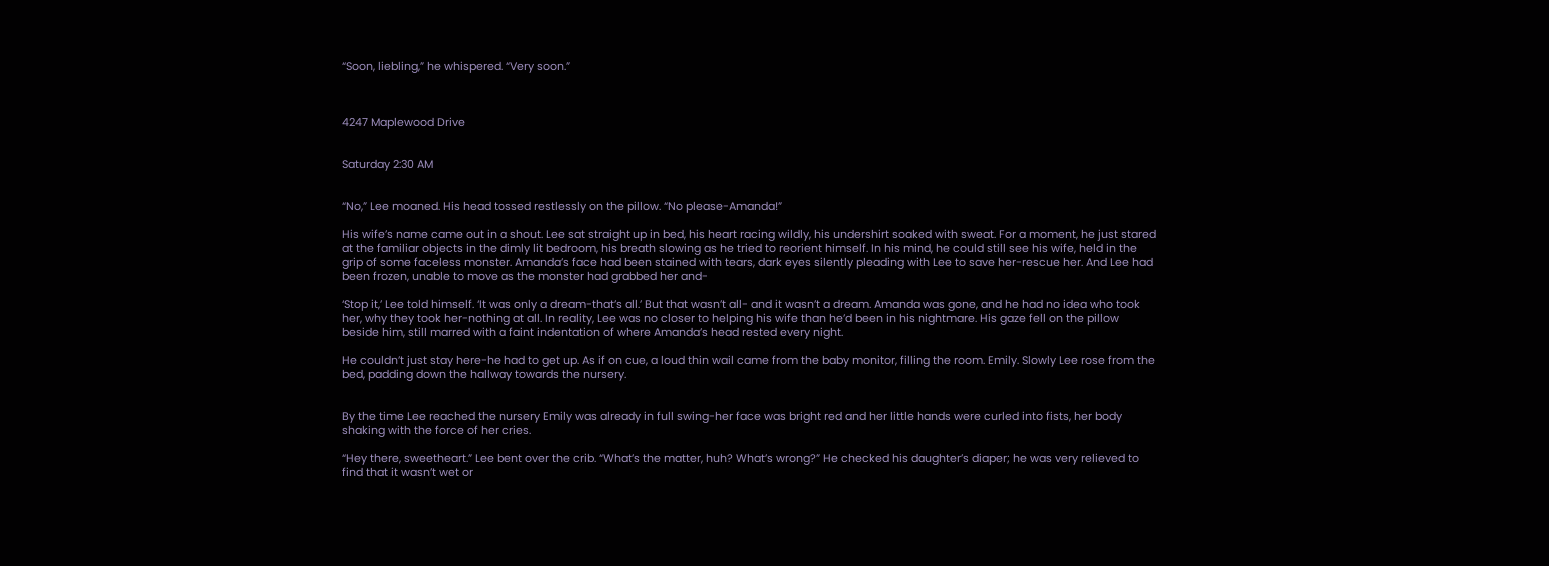“Soon, liebling,” he whispered. “Very soon.”



4247 Maplewood Drive


Saturday 2:30 AM


“No,” Lee moaned. His head tossed restlessly on the pillow. “No please-Amanda!”

His wife’s name came out in a shout. Lee sat straight up in bed, his heart racing wildly, his undershirt soaked with sweat. For a moment, he just stared at the familiar objects in the dimly lit bedroom, his breath slowing as he tried to reorient himself. In his mind, he could still see his wife, held in the grip of some faceless monster. Amanda’s face had been stained with tears, dark eyes silently pleading with Lee to save her-rescue her. And Lee had been frozen, unable to move as the monster had grabbed her and-

‘Stop it,’ Lee told himself. ‘It was only a dream-that’s all.’ But that wasn’t all- and it wasn’t a dream. Amanda was gone, and he had no idea who took her, why they took her-nothing at all. In reality, Lee was no closer to helping his wife than he’d been in his nightmare. His gaze fell on the pillow beside him, still marred with a faint indentation of where Amanda’s head rested every night.

He couldn’t just stay here-he had to get up. As if on cue, a loud thin wail came from the baby monitor, filling the room. Emily. Slowly Lee rose from the bed, padding down the hallway towards the nursery.


By the time Lee reached the nursery Emily was already in full swing-her face was bright red and her little hands were curled into fists, her body shaking with the force of her cries.

“Hey there, sweetheart.” Lee bent over the crib. “What’s the matter, huh? What’s wrong?” He checked his daughter’s diaper; he was very relieved to find that it wasn’t wet or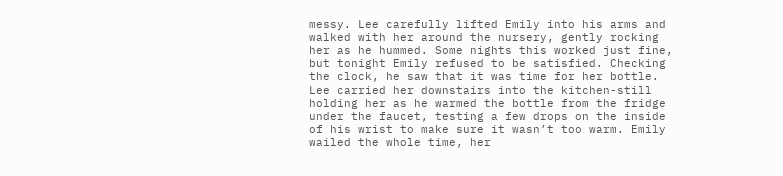messy. Lee carefully lifted Emily into his arms and walked with her around the nursery, gently rocking her as he hummed. Some nights this worked just fine, but tonight Emily refused to be satisfied. Checking the clock, he saw that it was time for her bottle. Lee carried her downstairs into the kitchen-still holding her as he warmed the bottle from the fridge under the faucet, testing a few drops on the inside of his wrist to make sure it wasn’t too warm. Emily wailed the whole time, her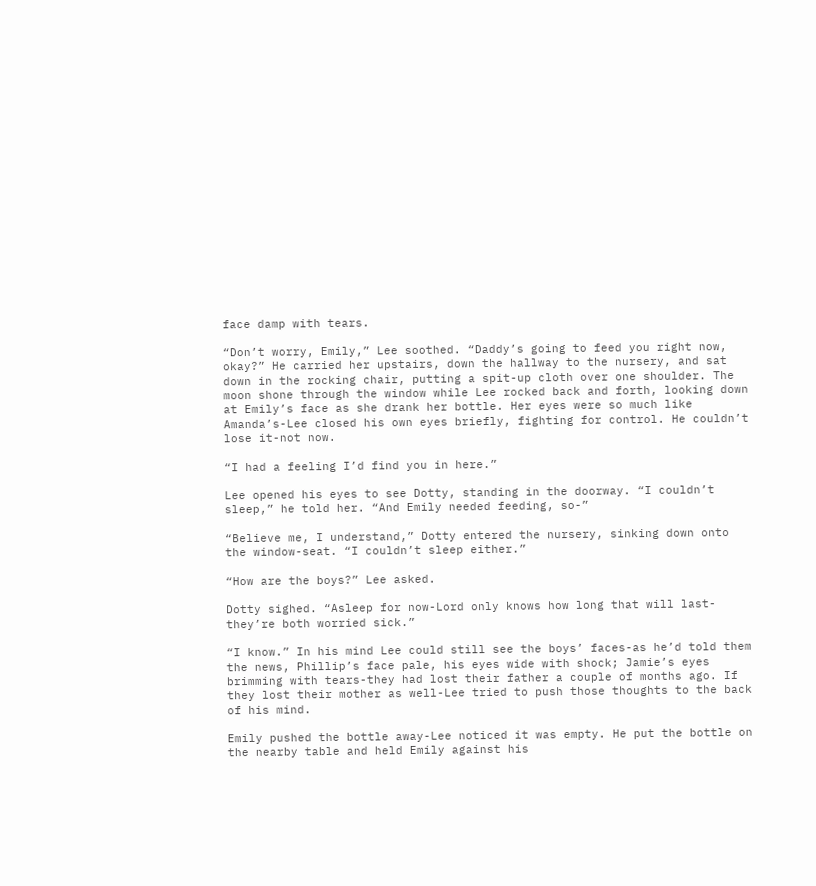face damp with tears.

“Don’t worry, Emily,” Lee soothed. “Daddy’s going to feed you right now, okay?” He carried her upstairs, down the hallway to the nursery, and sat down in the rocking chair, putting a spit-up cloth over one shoulder. The moon shone through the window while Lee rocked back and forth, looking down at Emily’s face as she drank her bottle. Her eyes were so much like Amanda’s-Lee closed his own eyes briefly, fighting for control. He couldn’t lose it-not now.

“I had a feeling I’d find you in here.”

Lee opened his eyes to see Dotty, standing in the doorway. “I couldn’t sleep,” he told her. “And Emily needed feeding, so-”

“Believe me, I understand,” Dotty entered the nursery, sinking down onto the window-seat. “I couldn’t sleep either.”

“How are the boys?” Lee asked.

Dotty sighed. “Asleep for now-Lord only knows how long that will last-they’re both worried sick.”

“I know.” In his mind Lee could still see the boys’ faces-as he’d told them the news, Phillip’s face pale, his eyes wide with shock; Jamie’s eyes brimming with tears-they had lost their father a couple of months ago. If they lost their mother as well-Lee tried to push those thoughts to the back of his mind.

Emily pushed the bottle away-Lee noticed it was empty. He put the bottle on the nearby table and held Emily against his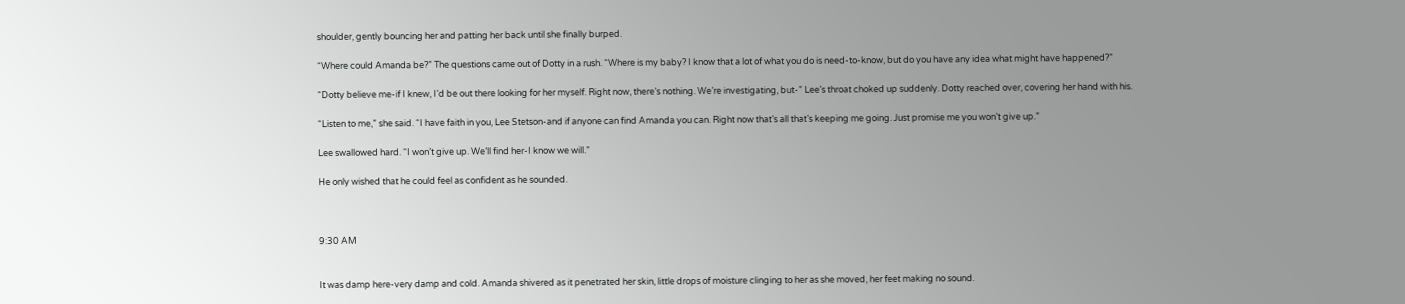shoulder, gently bouncing her and patting her back until she finally burped.

“Where could Amanda be?” The questions came out of Dotty in a rush. “Where is my baby? I know that a lot of what you do is need-to-know, but do you have any idea what might have happened?”

“Dotty believe me-if I knew, I’d be out there looking for her myself. Right now, there’s nothing. We’re investigating, but-” Lee’s throat choked up suddenly. Dotty reached over, covering her hand with his.

“Listen to me,” she said. “I have faith in you, Lee Stetson-and if anyone can find Amanda you can. Right now that’s all that’s keeping me going. Just promise me you won’t give up.”

Lee swallowed hard. “I won’t give up. We’ll find her-I know we will.”

He only wished that he could feel as confident as he sounded.



9:30 AM


It was damp here-very damp and cold. Amanda shivered as it penetrated her skin, little drops of moisture clinging to her as she moved, her feet making no sound.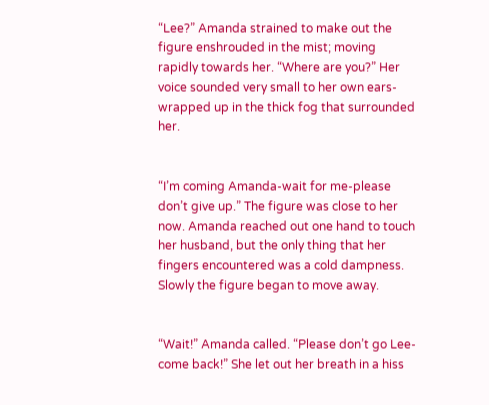“Lee?” Amanda strained to make out the figure enshrouded in the mist; moving rapidly towards her. “Where are you?” Her voice sounded very small to her own ears-wrapped up in the thick fog that surrounded her.


“I’m coming Amanda-wait for me-please don’t give up.” The figure was close to her now. Amanda reached out one hand to touch her husband, but the only thing that her fingers encountered was a cold dampness. Slowly the figure began to move away.


“Wait!” Amanda called. “Please don’t go Lee-come back!” She let out her breath in a hiss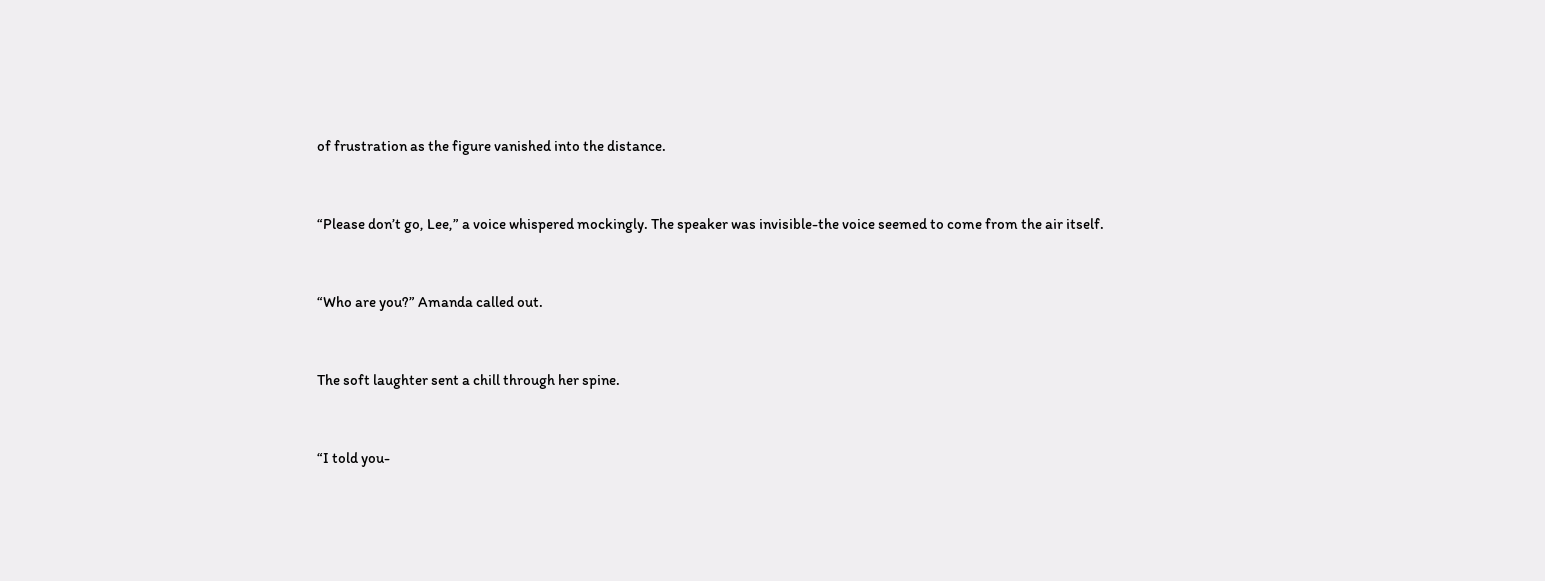of frustration as the figure vanished into the distance.


“Please don’t go, Lee,” a voice whispered mockingly. The speaker was invisible-the voice seemed to come from the air itself.


“Who are you?” Amanda called out.


The soft laughter sent a chill through her spine.


“I told you-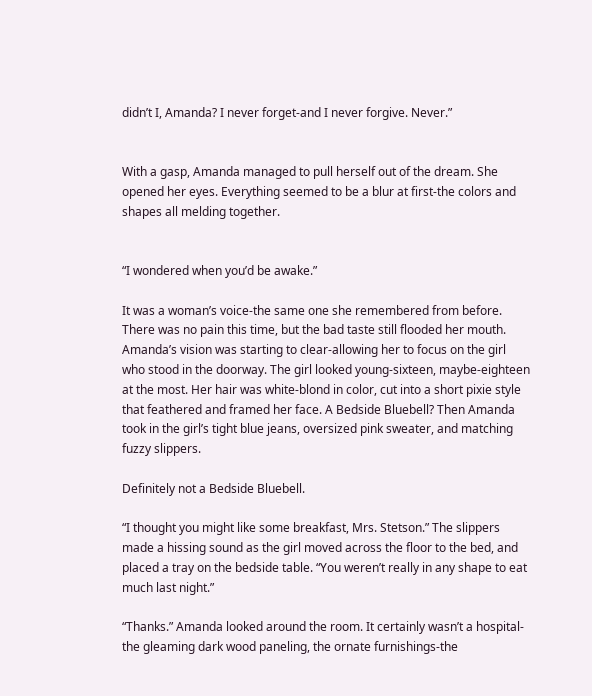didn’t I, Amanda? I never forget-and I never forgive. Never.”


With a gasp, Amanda managed to pull herself out of the dream. She opened her eyes. Everything seemed to be a blur at first-the colors and shapes all melding together.


“I wondered when you’d be awake.”

It was a woman’s voice-the same one she remembered from before. There was no pain this time, but the bad taste still flooded her mouth. Amanda’s vision was starting to clear-allowing her to focus on the girl who stood in the doorway. The girl looked young-sixteen, maybe-eighteen at the most. Her hair was white-blond in color, cut into a short pixie style that feathered and framed her face. A Bedside Bluebell? Then Amanda took in the girl’s tight blue jeans, oversized pink sweater, and matching fuzzy slippers.

Definitely not a Bedside Bluebell.

“I thought you might like some breakfast, Mrs. Stetson.” The slippers made a hissing sound as the girl moved across the floor to the bed, and placed a tray on the bedside table. “You weren’t really in any shape to eat much last night.”

“Thanks.” Amanda looked around the room. It certainly wasn’t a hospital-the gleaming dark wood paneling, the ornate furnishings-the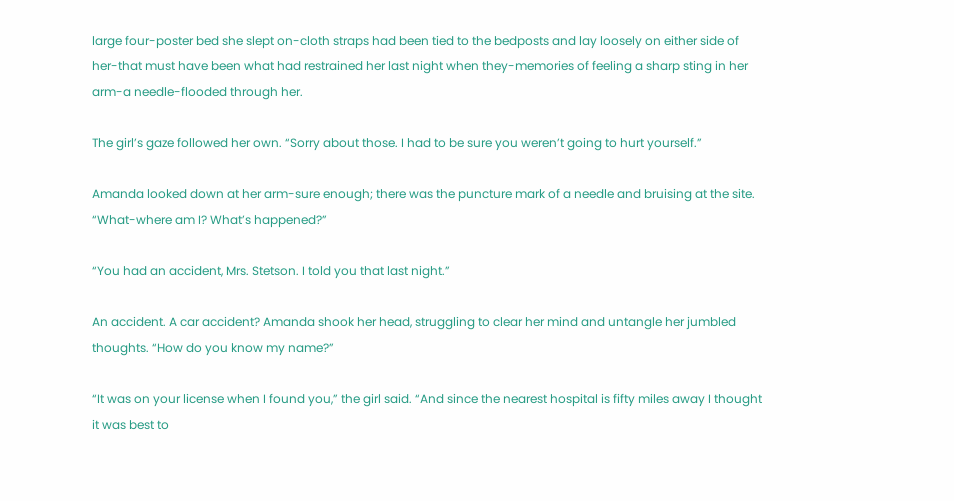large four-poster bed she slept on-cloth straps had been tied to the bedposts and lay loosely on either side of her-that must have been what had restrained her last night when they-memories of feeling a sharp sting in her arm-a needle-flooded through her.

The girl’s gaze followed her own. “Sorry about those. I had to be sure you weren’t going to hurt yourself.”

Amanda looked down at her arm-sure enough; there was the puncture mark of a needle and bruising at the site. “What-where am I? What’s happened?”

“You had an accident, Mrs. Stetson. I told you that last night.”

An accident. A car accident? Amanda shook her head, struggling to clear her mind and untangle her jumbled thoughts. “How do you know my name?”

“It was on your license when I found you,” the girl said. “And since the nearest hospital is fifty miles away I thought it was best to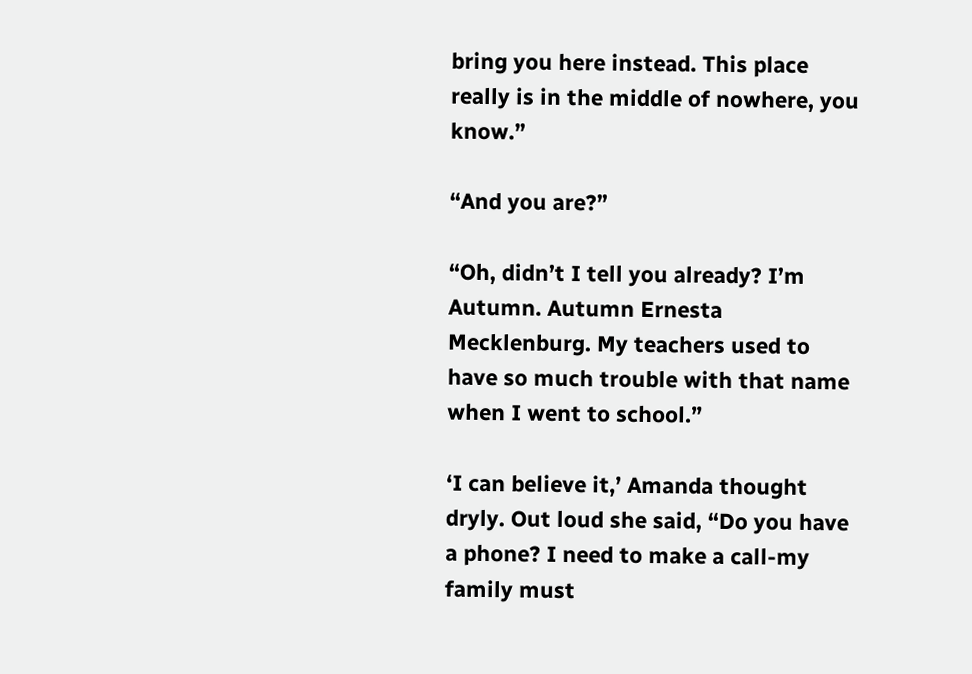bring you here instead. This place really is in the middle of nowhere, you know.”

“And you are?”

“Oh, didn’t I tell you already? I’m Autumn. Autumn Ernesta Mecklenburg. My teachers used to have so much trouble with that name when I went to school.”

‘I can believe it,’ Amanda thought dryly. Out loud she said, “Do you have a phone? I need to make a call-my family must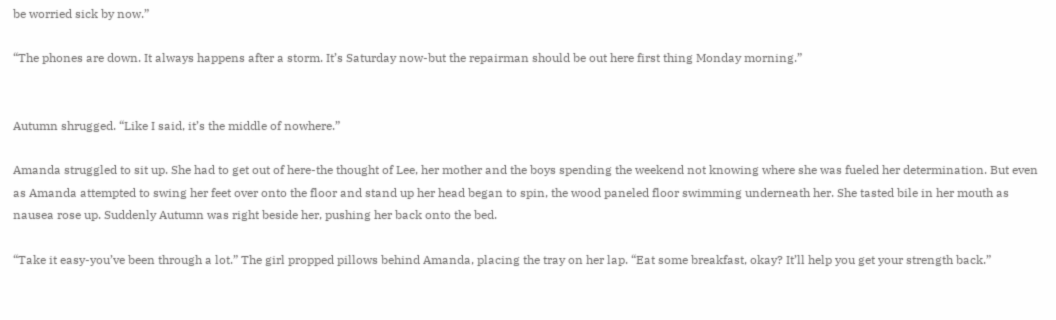be worried sick by now.”

“The phones are down. It always happens after a storm. It’s Saturday now-but the repairman should be out here first thing Monday morning.”


Autumn shrugged. “Like I said, it’s the middle of nowhere.”

Amanda struggled to sit up. She had to get out of here-the thought of Lee, her mother and the boys spending the weekend not knowing where she was fueled her determination. But even as Amanda attempted to swing her feet over onto the floor and stand up her head began to spin, the wood paneled floor swimming underneath her. She tasted bile in her mouth as nausea rose up. Suddenly Autumn was right beside her, pushing her back onto the bed.

“Take it easy-you’ve been through a lot.” The girl propped pillows behind Amanda, placing the tray on her lap. “Eat some breakfast, okay? It’ll help you get your strength back.”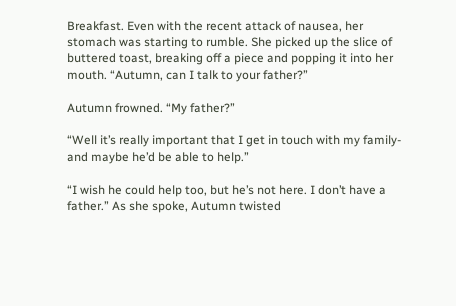Breakfast. Even with the recent attack of nausea, her stomach was starting to rumble. She picked up the slice of buttered toast, breaking off a piece and popping it into her mouth. “Autumn, can I talk to your father?”

Autumn frowned. “My father?”

“Well it’s really important that I get in touch with my family- and maybe he’d be able to help.”

“I wish he could help too, but he’s not here. I don’t have a father.” As she spoke, Autumn twisted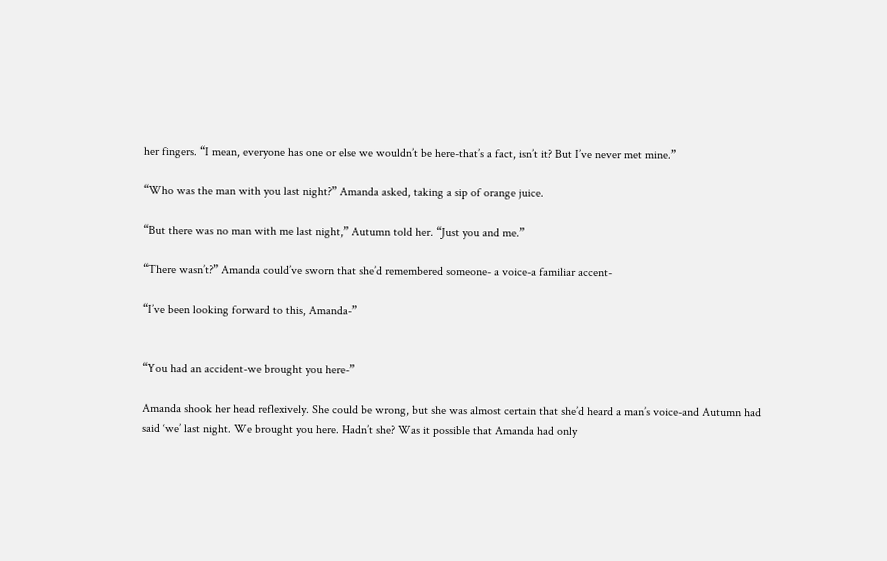her fingers. “I mean, everyone has one or else we wouldn’t be here-that’s a fact, isn’t it? But I’ve never met mine.”

“Who was the man with you last night?” Amanda asked, taking a sip of orange juice.

“But there was no man with me last night,” Autumn told her. “Just you and me.”

“There wasn’t?” Amanda could’ve sworn that she’d remembered someone- a voice-a familiar accent-

“I’ve been looking forward to this, Amanda-”


“You had an accident-we brought you here-”

Amanda shook her head reflexively. She could be wrong, but she was almost certain that she’d heard a man’s voice-and Autumn had said ‘we’ last night. We brought you here. Hadn’t she? Was it possible that Amanda had only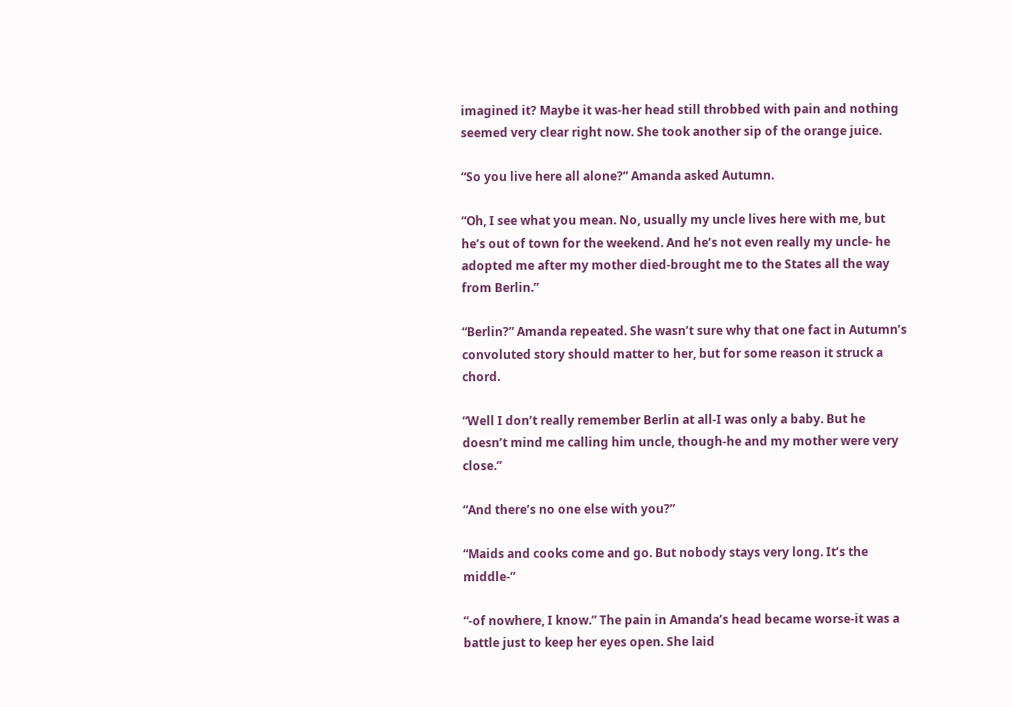imagined it? Maybe it was-her head still throbbed with pain and nothing seemed very clear right now. She took another sip of the orange juice.

“So you live here all alone?” Amanda asked Autumn.

“Oh, I see what you mean. No, usually my uncle lives here with me, but he’s out of town for the weekend. And he’s not even really my uncle- he adopted me after my mother died-brought me to the States all the way from Berlin.”

“Berlin?” Amanda repeated. She wasn’t sure why that one fact in Autumn’s convoluted story should matter to her, but for some reason it struck a chord.

“Well I don’t really remember Berlin at all-I was only a baby. But he doesn’t mind me calling him uncle, though-he and my mother were very close.”

“And there’s no one else with you?”

“Maids and cooks come and go. But nobody stays very long. It’s the middle-”

“-of nowhere, I know.” The pain in Amanda’s head became worse-it was a battle just to keep her eyes open. She laid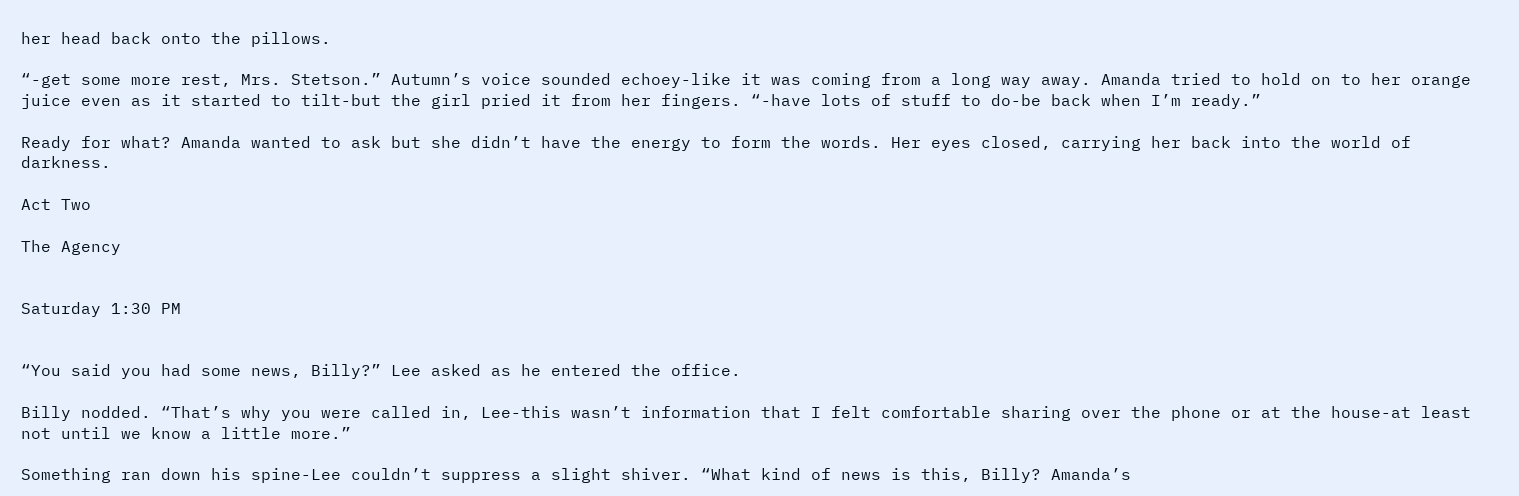her head back onto the pillows.

“-get some more rest, Mrs. Stetson.” Autumn’s voice sounded echoey-like it was coming from a long way away. Amanda tried to hold on to her orange juice even as it started to tilt-but the girl pried it from her fingers. “-have lots of stuff to do-be back when I’m ready.”

Ready for what? Amanda wanted to ask but she didn’t have the energy to form the words. Her eyes closed, carrying her back into the world of darkness.

Act Two

The Agency


Saturday 1:30 PM


“You said you had some news, Billy?” Lee asked as he entered the office.

Billy nodded. “That’s why you were called in, Lee-this wasn’t information that I felt comfortable sharing over the phone or at the house-at least not until we know a little more.”

Something ran down his spine-Lee couldn’t suppress a slight shiver. “What kind of news is this, Billy? Amanda’s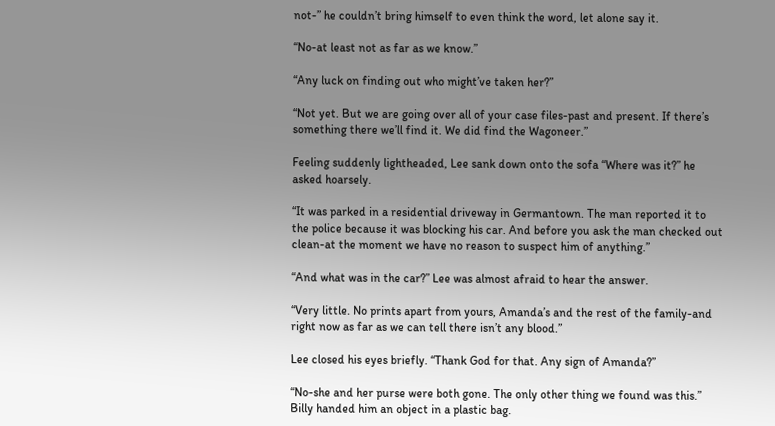not-” he couldn’t bring himself to even think the word, let alone say it.

“No-at least not as far as we know.”

“Any luck on finding out who might’ve taken her?”

“Not yet. But we are going over all of your case files-past and present. If there’s something there we’ll find it. We did find the Wagoneer.”

Feeling suddenly lightheaded, Lee sank down onto the sofa “Where was it?” he asked hoarsely.

“It was parked in a residential driveway in Germantown. The man reported it to the police because it was blocking his car. And before you ask the man checked out clean-at the moment we have no reason to suspect him of anything.”

“And what was in the car?” Lee was almost afraid to hear the answer.

“Very little. No prints apart from yours, Amanda’s and the rest of the family-and right now as far as we can tell there isn’t any blood.”

Lee closed his eyes briefly. “Thank God for that. Any sign of Amanda?”

“No-she and her purse were both gone. The only other thing we found was this.” Billy handed him an object in a plastic bag.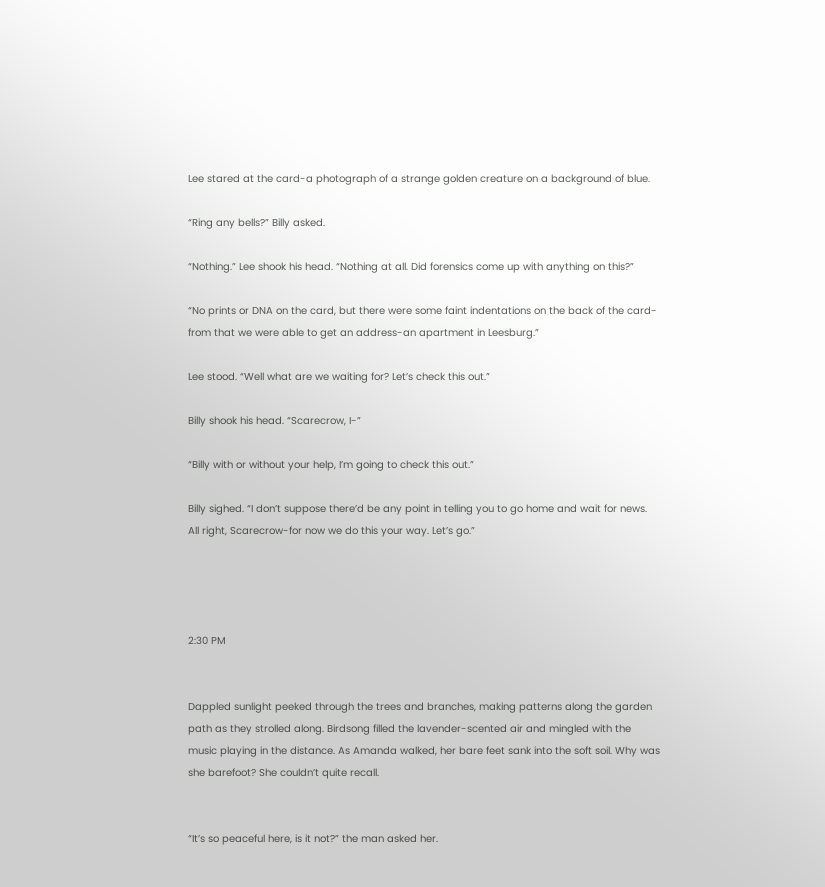Lee stared at the card-a photograph of a strange golden creature on a background of blue.

“Ring any bells?” Billy asked.

“Nothing.” Lee shook his head. “Nothing at all. Did forensics come up with anything on this?”

“No prints or DNA on the card, but there were some faint indentations on the back of the card-from that we were able to get an address-an apartment in Leesburg.”

Lee stood. “Well what are we waiting for? Let’s check this out.”

Billy shook his head. “Scarecrow, I-”

“Billy with or without your help, I’m going to check this out.”

Billy sighed. “I don’t suppose there’d be any point in telling you to go home and wait for news. All right, Scarecrow-for now we do this your way. Let’s go.”




2:30 PM


Dappled sunlight peeked through the trees and branches, making patterns along the garden path as they strolled along. Birdsong filled the lavender-scented air and mingled with the music playing in the distance. As Amanda walked, her bare feet sank into the soft soil. Why was she barefoot? She couldn’t quite recall.


“It’s so peaceful here, is it not?” the man asked her.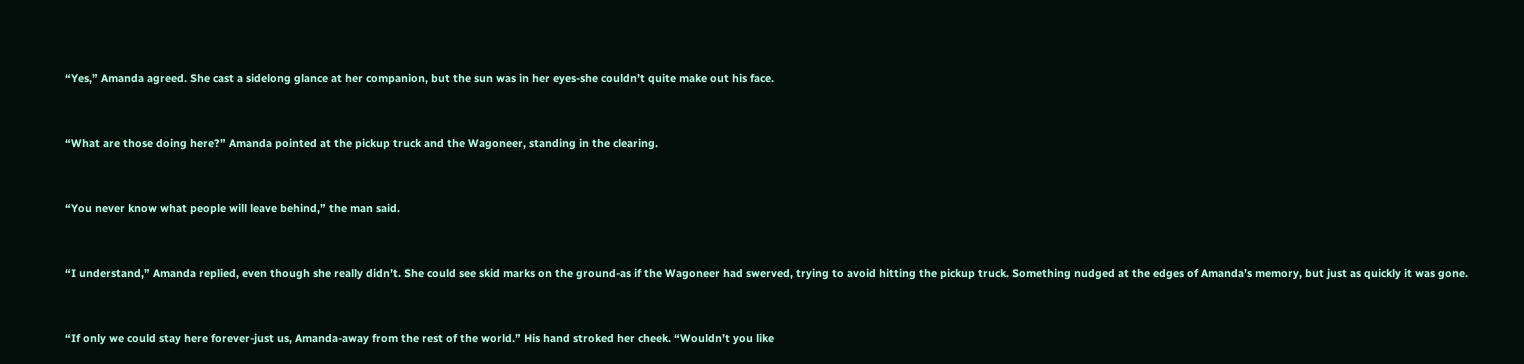“Yes,” Amanda agreed. She cast a sidelong glance at her companion, but the sun was in her eyes-she couldn’t quite make out his face.


“What are those doing here?” Amanda pointed at the pickup truck and the Wagoneer, standing in the clearing.


“You never know what people will leave behind,” the man said.


“I understand,” Amanda replied, even though she really didn’t. She could see skid marks on the ground-as if the Wagoneer had swerved, trying to avoid hitting the pickup truck. Something nudged at the edges of Amanda’s memory, but just as quickly it was gone.


“If only we could stay here forever-just us, Amanda-away from the rest of the world.” His hand stroked her cheek. “Wouldn’t you like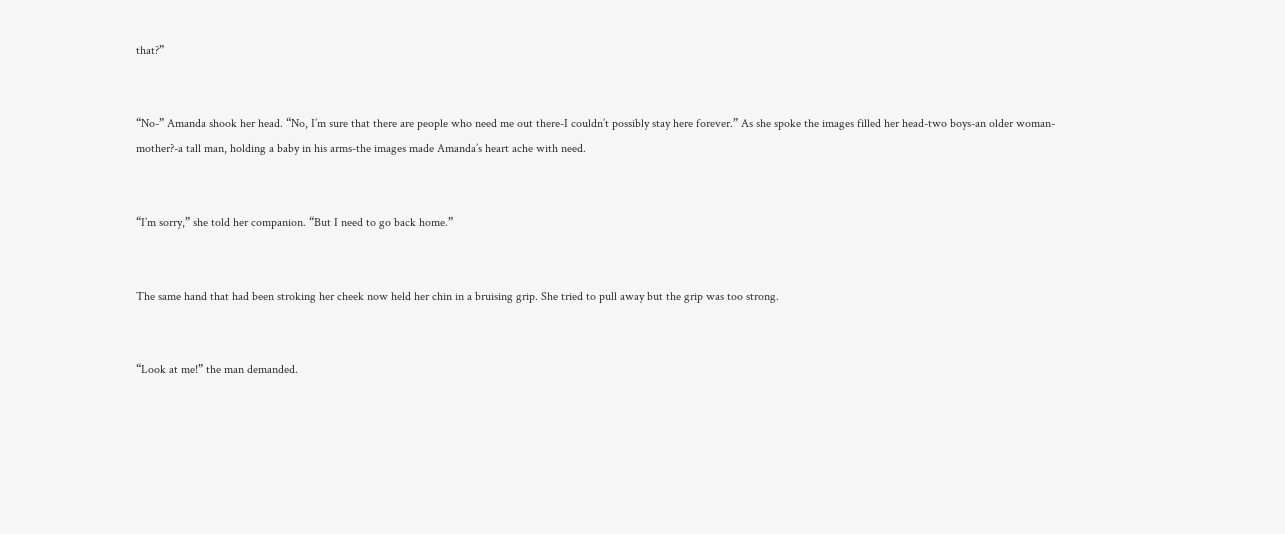that?”


“No-” Amanda shook her head. “No, I’m sure that there are people who need me out there-I couldn’t possibly stay here forever.” As she spoke the images filled her head-two boys-an older woman-mother?-a tall man, holding a baby in his arms-the images made Amanda’s heart ache with need.


“I’m sorry,” she told her companion. “But I need to go back home.”


The same hand that had been stroking her cheek now held her chin in a bruising grip. She tried to pull away but the grip was too strong.


“Look at me!” the man demanded.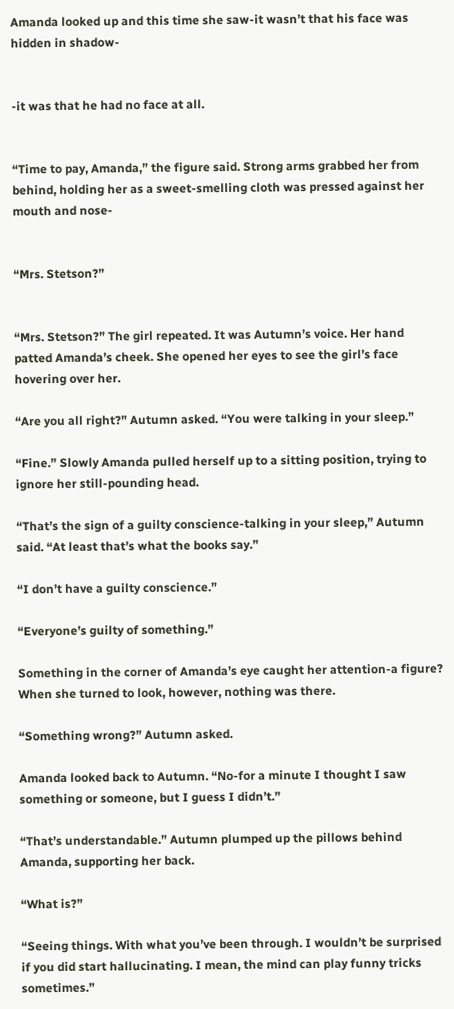Amanda looked up and this time she saw-it wasn’t that his face was hidden in shadow-


-it was that he had no face at all.


“Time to pay, Amanda,” the figure said. Strong arms grabbed her from behind, holding her as a sweet-smelling cloth was pressed against her mouth and nose-


“Mrs. Stetson?”


“Mrs. Stetson?” The girl repeated. It was Autumn’s voice. Her hand patted Amanda’s cheek. She opened her eyes to see the girl’s face hovering over her.

“Are you all right?” Autumn asked. “You were talking in your sleep.”

“Fine.” Slowly Amanda pulled herself up to a sitting position, trying to ignore her still-pounding head.

“That’s the sign of a guilty conscience-talking in your sleep,” Autumn said. “At least that’s what the books say.”

“I don’t have a guilty conscience.”

“Everyone’s guilty of something.”

Something in the corner of Amanda’s eye caught her attention-a figure? When she turned to look, however, nothing was there.

“Something wrong?” Autumn asked.

Amanda looked back to Autumn. “No-for a minute I thought I saw something or someone, but I guess I didn’t.”

“That’s understandable.” Autumn plumped up the pillows behind Amanda, supporting her back.

“What is?”

“Seeing things. With what you’ve been through. I wouldn’t be surprised if you did start hallucinating. I mean, the mind can play funny tricks sometimes.”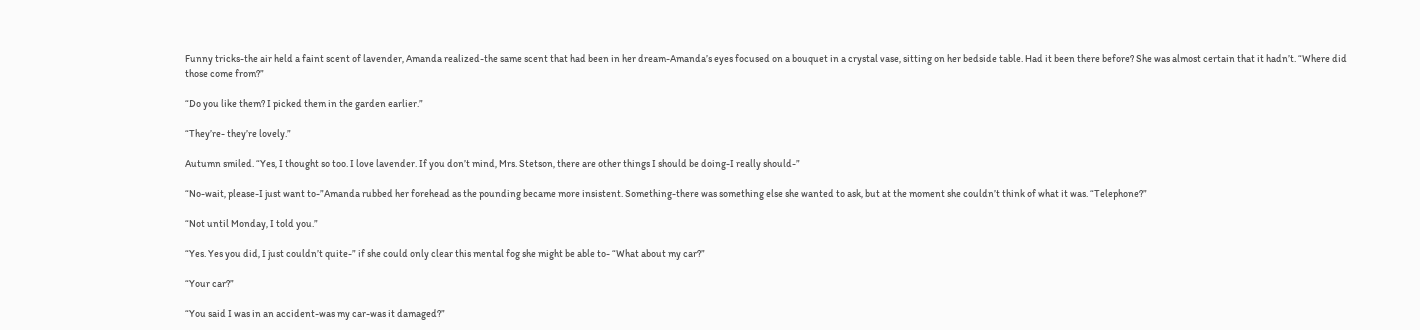Funny tricks-the air held a faint scent of lavender, Amanda realized-the same scent that had been in her dream-Amanda’s eyes focused on a bouquet in a crystal vase, sitting on her bedside table. Had it been there before? She was almost certain that it hadn’t. “Where did those come from?”

“Do you like them? I picked them in the garden earlier.”

“They’re- they’re lovely.”

Autumn smiled. “Yes, I thought so too. I love lavender. If you don’t mind, Mrs. Stetson, there are other things I should be doing-I really should-”

“No-wait, please-I just want to-”Amanda rubbed her forehead as the pounding became more insistent. Something-there was something else she wanted to ask, but at the moment she couldn’t think of what it was. “Telephone?”

“Not until Monday, I told you.”

“Yes. Yes you did, I just couldn’t quite-” if she could only clear this mental fog she might be able to- “What about my car?”

“Your car?”

“You said I was in an accident-was my car-was it damaged?”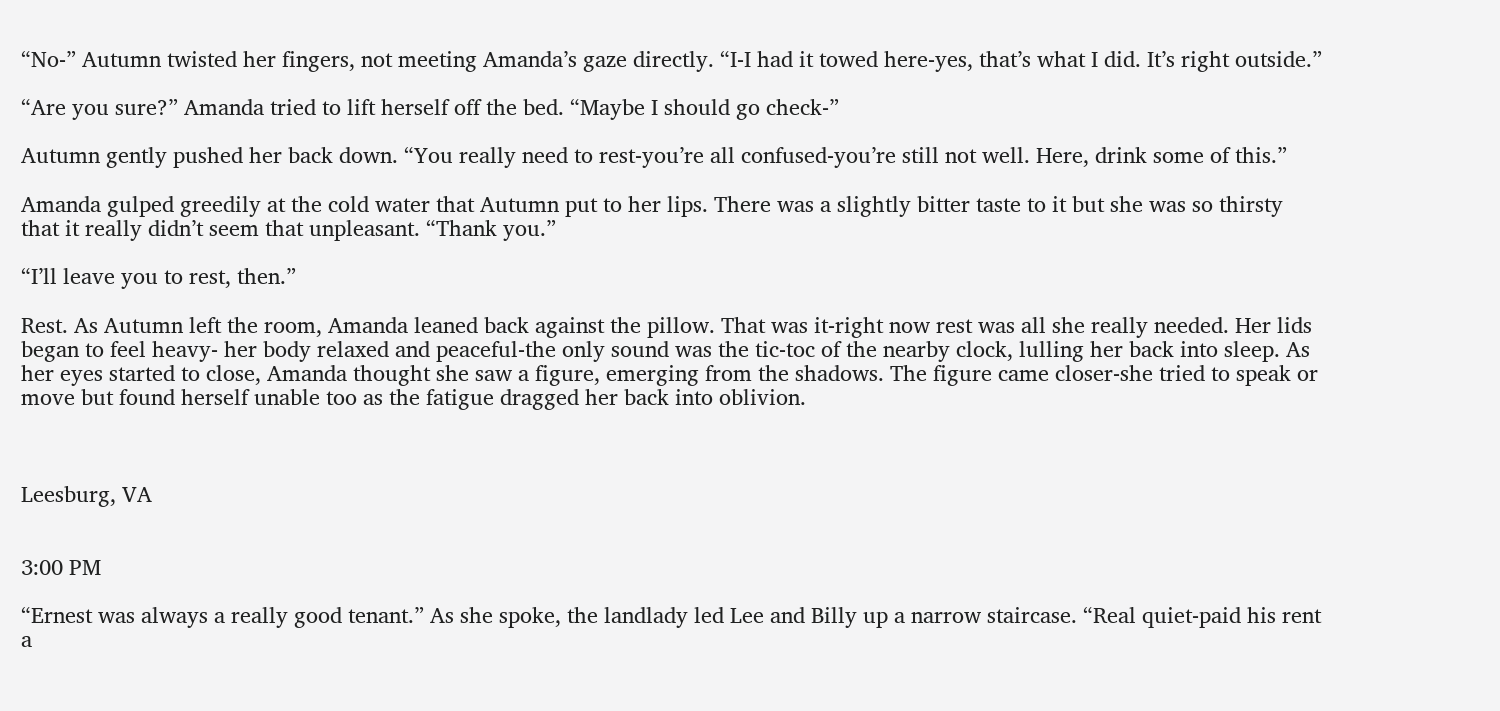“No-” Autumn twisted her fingers, not meeting Amanda’s gaze directly. “I-I had it towed here-yes, that’s what I did. It’s right outside.”

“Are you sure?” Amanda tried to lift herself off the bed. “Maybe I should go check-”

Autumn gently pushed her back down. “You really need to rest-you’re all confused-you’re still not well. Here, drink some of this.”

Amanda gulped greedily at the cold water that Autumn put to her lips. There was a slightly bitter taste to it but she was so thirsty that it really didn’t seem that unpleasant. “Thank you.”

“I’ll leave you to rest, then.”

Rest. As Autumn left the room, Amanda leaned back against the pillow. That was it-right now rest was all she really needed. Her lids began to feel heavy- her body relaxed and peaceful-the only sound was the tic-toc of the nearby clock, lulling her back into sleep. As her eyes started to close, Amanda thought she saw a figure, emerging from the shadows. The figure came closer-she tried to speak or move but found herself unable too as the fatigue dragged her back into oblivion.



Leesburg, VA


3:00 PM

“Ernest was always a really good tenant.” As she spoke, the landlady led Lee and Billy up a narrow staircase. “Real quiet-paid his rent a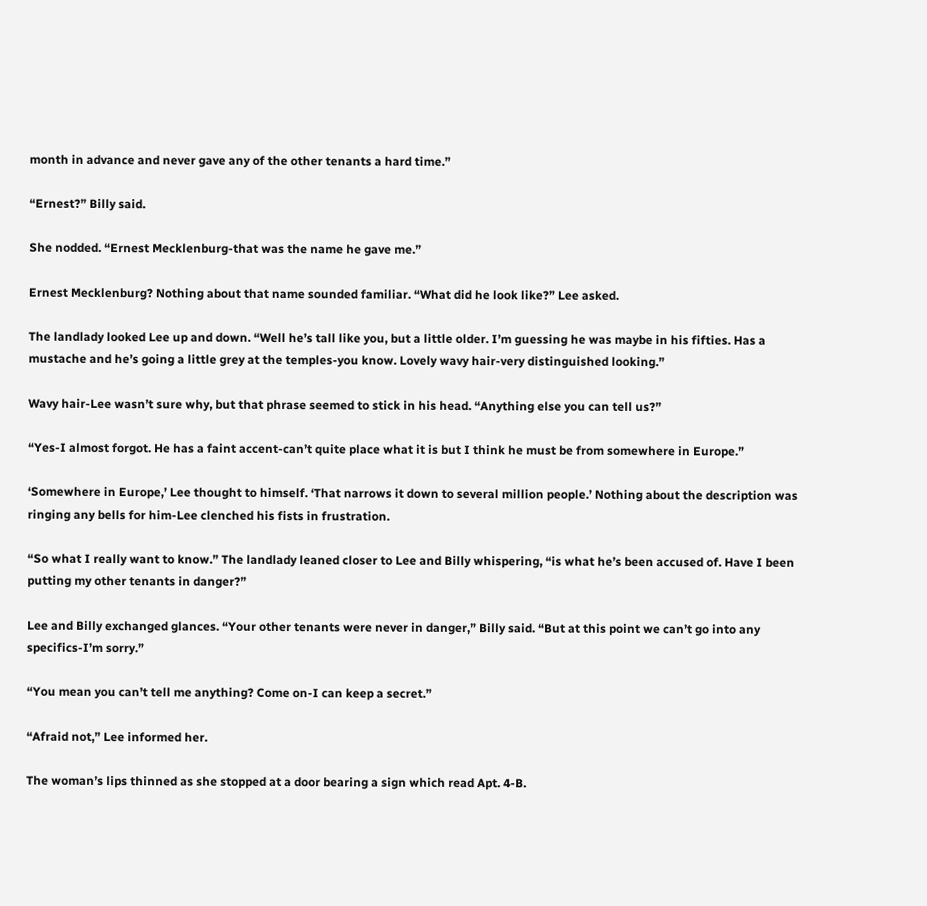month in advance and never gave any of the other tenants a hard time.”

“Ernest?” Billy said.

She nodded. “Ernest Mecklenburg-that was the name he gave me.”

Ernest Mecklenburg? Nothing about that name sounded familiar. “What did he look like?” Lee asked.

The landlady looked Lee up and down. “Well he’s tall like you, but a little older. I’m guessing he was maybe in his fifties. Has a mustache and he’s going a little grey at the temples-you know. Lovely wavy hair-very distinguished looking.”

Wavy hair-Lee wasn’t sure why, but that phrase seemed to stick in his head. “Anything else you can tell us?”

“Yes-I almost forgot. He has a faint accent-can’t quite place what it is but I think he must be from somewhere in Europe.”

‘Somewhere in Europe,’ Lee thought to himself. ‘That narrows it down to several million people.’ Nothing about the description was ringing any bells for him-Lee clenched his fists in frustration.

“So what I really want to know.” The landlady leaned closer to Lee and Billy whispering, “is what he’s been accused of. Have I been putting my other tenants in danger?”

Lee and Billy exchanged glances. “Your other tenants were never in danger,” Billy said. “But at this point we can’t go into any specifics-I’m sorry.”

“You mean you can’t tell me anything? Come on-I can keep a secret.”

“Afraid not,” Lee informed her.

The woman’s lips thinned as she stopped at a door bearing a sign which read Apt. 4-B.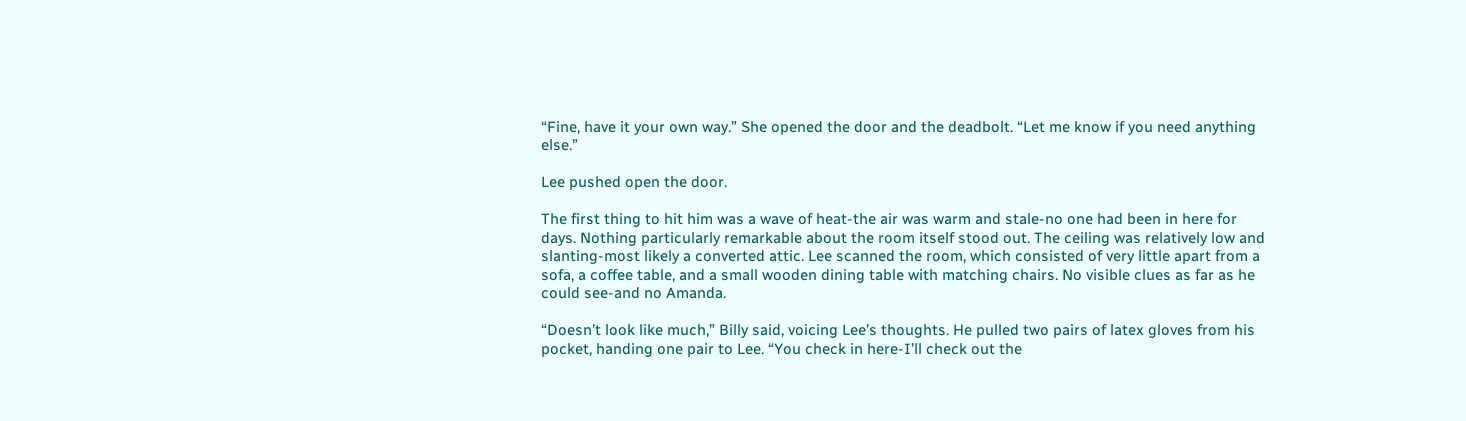“Fine, have it your own way.” She opened the door and the deadbolt. “Let me know if you need anything else.”

Lee pushed open the door.

The first thing to hit him was a wave of heat-the air was warm and stale-no one had been in here for days. Nothing particularly remarkable about the room itself stood out. The ceiling was relatively low and slanting-most likely a converted attic. Lee scanned the room, which consisted of very little apart from a sofa, a coffee table, and a small wooden dining table with matching chairs. No visible clues as far as he could see-and no Amanda.

“Doesn’t look like much,” Billy said, voicing Lee’s thoughts. He pulled two pairs of latex gloves from his pocket, handing one pair to Lee. “You check in here-I’ll check out the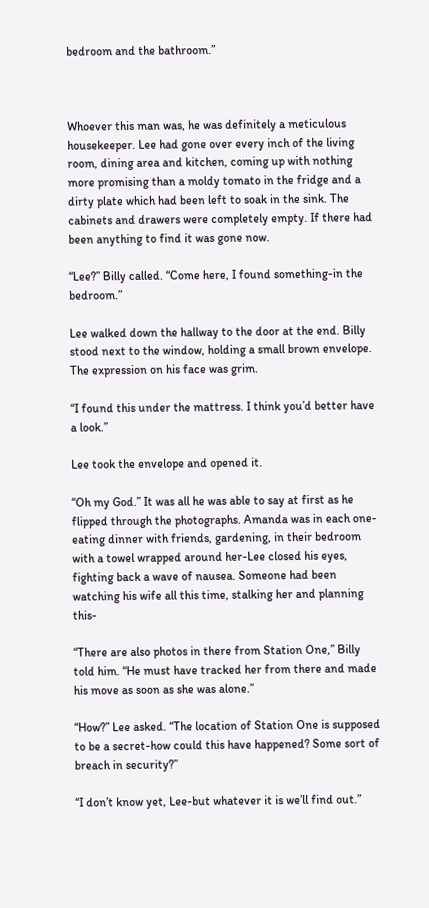bedroom and the bathroom.”



Whoever this man was, he was definitely a meticulous housekeeper. Lee had gone over every inch of the living room, dining area and kitchen, coming up with nothing more promising than a moldy tomato in the fridge and a dirty plate which had been left to soak in the sink. The cabinets and drawers were completely empty. If there had been anything to find it was gone now.

“Lee?” Billy called. “Come here, I found something-in the bedroom.”

Lee walked down the hallway to the door at the end. Billy stood next to the window, holding a small brown envelope. The expression on his face was grim.

“I found this under the mattress. I think you’d better have a look.”

Lee took the envelope and opened it.

“Oh my God.” It was all he was able to say at first as he flipped through the photographs. Amanda was in each one-eating dinner with friends, gardening, in their bedroom with a towel wrapped around her-Lee closed his eyes, fighting back a wave of nausea. Someone had been watching his wife all this time, stalking her and planning this-

“There are also photos in there from Station One,” Billy told him. “He must have tracked her from there and made his move as soon as she was alone.”

“How?” Lee asked. “The location of Station One is supposed to be a secret-how could this have happened? Some sort of breach in security?”

“I don’t know yet, Lee-but whatever it is we’ll find out.”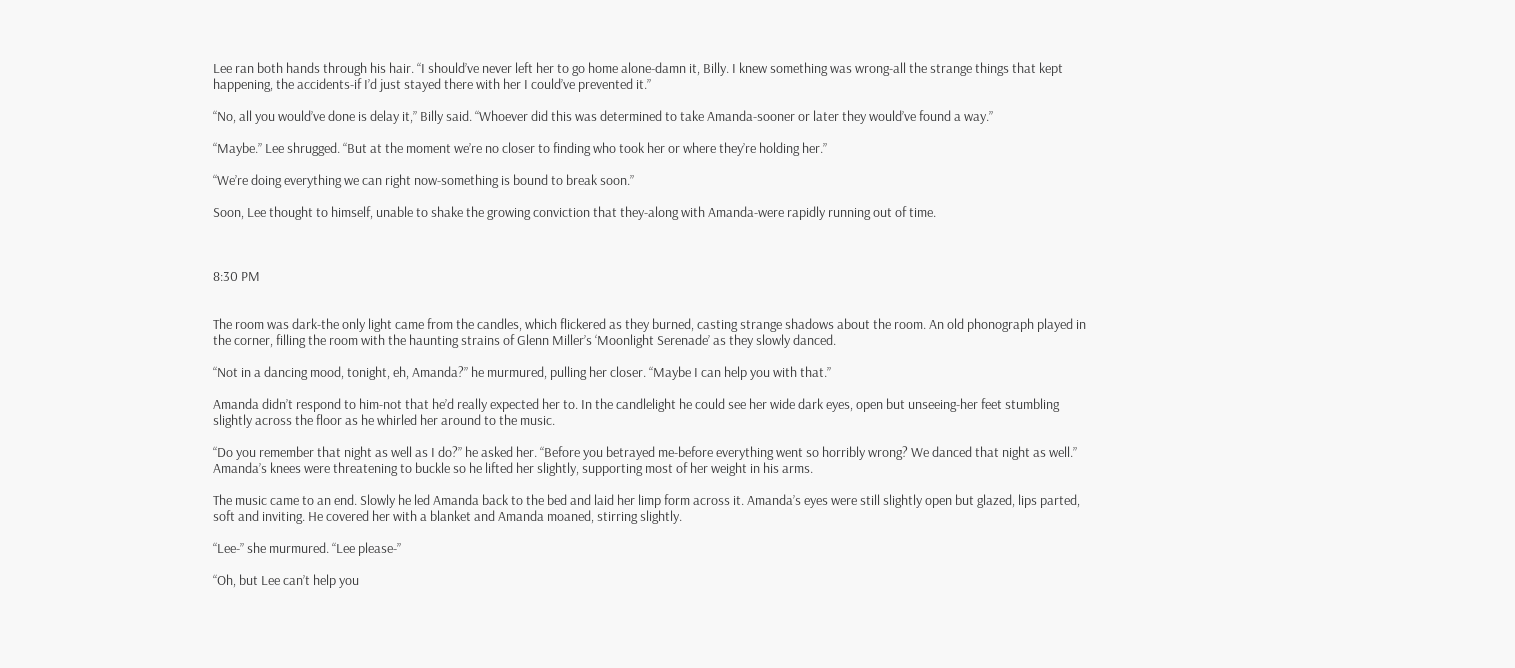Lee ran both hands through his hair. “I should’ve never left her to go home alone-damn it, Billy. I knew something was wrong-all the strange things that kept happening, the accidents-if I’d just stayed there with her I could’ve prevented it.”

“No, all you would’ve done is delay it,” Billy said. “Whoever did this was determined to take Amanda-sooner or later they would’ve found a way.”

“Maybe.” Lee shrugged. “But at the moment we’re no closer to finding who took her or where they’re holding her.”

“We’re doing everything we can right now-something is bound to break soon.”

Soon, Lee thought to himself, unable to shake the growing conviction that they-along with Amanda-were rapidly running out of time.



8:30 PM


The room was dark-the only light came from the candles, which flickered as they burned, casting strange shadows about the room. An old phonograph played in the corner, filling the room with the haunting strains of Glenn Miller’s ‘Moonlight Serenade’ as they slowly danced.

“Not in a dancing mood, tonight, eh, Amanda?” he murmured, pulling her closer. “Maybe I can help you with that.”

Amanda didn’t respond to him-not that he’d really expected her to. In the candlelight he could see her wide dark eyes, open but unseeing-her feet stumbling slightly across the floor as he whirled her around to the music.

“Do you remember that night as well as I do?” he asked her. “Before you betrayed me-before everything went so horribly wrong? We danced that night as well.” Amanda’s knees were threatening to buckle so he lifted her slightly, supporting most of her weight in his arms.

The music came to an end. Slowly he led Amanda back to the bed and laid her limp form across it. Amanda’s eyes were still slightly open but glazed, lips parted, soft and inviting. He covered her with a blanket and Amanda moaned, stirring slightly.

“Lee-” she murmured. “Lee please-”

“Oh, but Lee can’t help you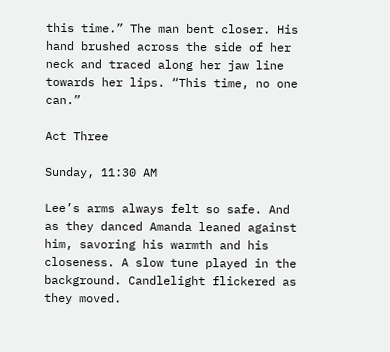this time.” The man bent closer. His hand brushed across the side of her neck and traced along her jaw line towards her lips. “This time, no one can.”

Act Three

Sunday, 11:30 AM

Lee’s arms always felt so safe. And as they danced Amanda leaned against him, savoring his warmth and his closeness. A slow tune played in the background. Candlelight flickered as they moved.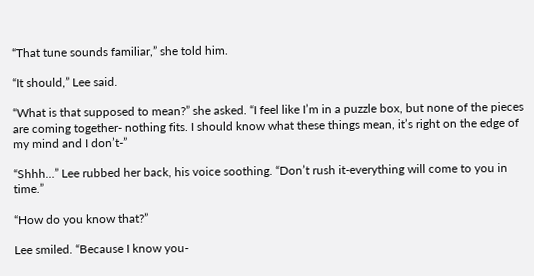“That tune sounds familiar,” she told him.

“It should,” Lee said.

“What is that supposed to mean?” she asked. “I feel like I’m in a puzzle box, but none of the pieces are coming together- nothing fits. I should know what these things mean, it’s right on the edge of my mind and I don’t-”

“Shhh…” Lee rubbed her back, his voice soothing. “Don’t rush it-everything will come to you in time.”

“How do you know that?”

Lee smiled. “Because I know you-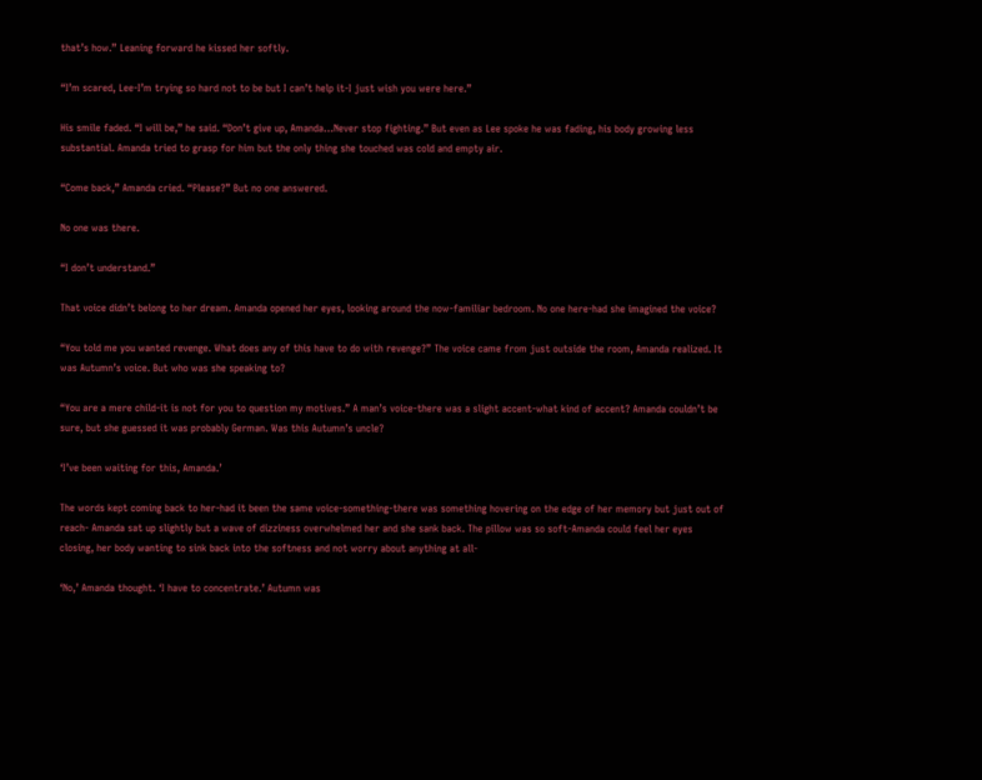that’s how.” Leaning forward he kissed her softly.

“I’m scared, Lee-I’m trying so hard not to be but I can’t help it-I just wish you were here.”

His smile faded. “I will be,” he said. “Don’t give up, Amanda…Never stop fighting.” But even as Lee spoke he was fading, his body growing less substantial. Amanda tried to grasp for him but the only thing she touched was cold and empty air.

“Come back,” Amanda cried. “Please?” But no one answered.

No one was there.

“I don’t understand.”

That voice didn’t belong to her dream. Amanda opened her eyes, looking around the now-familiar bedroom. No one here-had she imagined the voice?

“You told me you wanted revenge. What does any of this have to do with revenge?” The voice came from just outside the room, Amanda realized. It was Autumn’s voice. But who was she speaking to?

“You are a mere child-it is not for you to question my motives.” A man’s voice-there was a slight accent-what kind of accent? Amanda couldn’t be sure, but she guessed it was probably German. Was this Autumn’s uncle?

‘I’ve been waiting for this, Amanda.’

The words kept coming back to her-had it been the same voice-something-there was something hovering on the edge of her memory but just out of reach- Amanda sat up slightly but a wave of dizziness overwhelmed her and she sank back. The pillow was so soft-Amanda could feel her eyes closing, her body wanting to sink back into the softness and not worry about anything at all-

‘No,’ Amanda thought. ‘I have to concentrate.’ Autumn was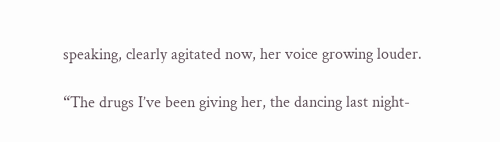speaking, clearly agitated now, her voice growing louder.

“The drugs I’ve been giving her, the dancing last night-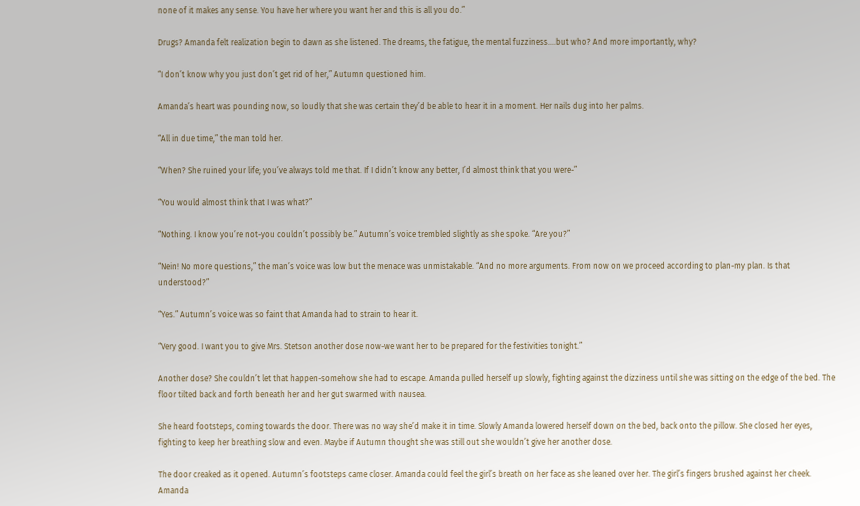none of it makes any sense. You have her where you want her and this is all you do.”

Drugs? Amanda felt realization begin to dawn as she listened. The dreams, the fatigue, the mental fuzziness….but who? And more importantly, why?

“I don’t know why you just don’t get rid of her,” Autumn questioned him.

Amanda’s heart was pounding now, so loudly that she was certain they’d be able to hear it in a moment. Her nails dug into her palms.

“All in due time,” the man told her.

“When? She ruined your life; you’ve always told me that. If I didn’t know any better, I’d almost think that you were-”

“You would almost think that I was what?”

“Nothing. I know you’re not-you couldn’t possibly be.” Autumn’s voice trembled slightly as she spoke. “Are you?”

“Nein! No more questions,” the man’s voice was low but the menace was unmistakable. “And no more arguments. From now on we proceed according to plan-my plan. Is that understood?”

“Yes.” Autumn’s voice was so faint that Amanda had to strain to hear it.

“Very good. I want you to give Mrs. Stetson another dose now-we want her to be prepared for the festivities tonight.”

Another dose? She couldn’t let that happen-somehow she had to escape. Amanda pulled herself up slowly, fighting against the dizziness until she was sitting on the edge of the bed. The floor tilted back and forth beneath her and her gut swarmed with nausea.

She heard footsteps, coming towards the door. There was no way she’d make it in time. Slowly Amanda lowered herself down on the bed, back onto the pillow. She closed her eyes, fighting to keep her breathing slow and even. Maybe if Autumn thought she was still out she wouldn’t give her another dose.

The door creaked as it opened. Autumn’s footsteps came closer. Amanda could feel the girl’s breath on her face as she leaned over her. The girl’s fingers brushed against her cheek. Amanda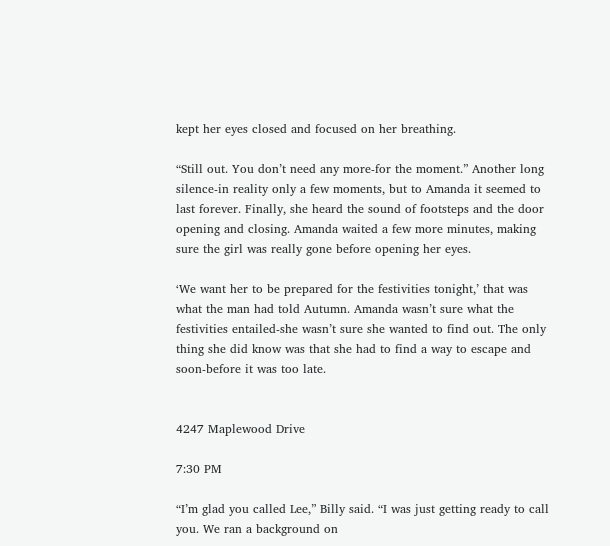kept her eyes closed and focused on her breathing.

“Still out. You don’t need any more-for the moment.” Another long silence-in reality only a few moments, but to Amanda it seemed to last forever. Finally, she heard the sound of footsteps and the door opening and closing. Amanda waited a few more minutes, making sure the girl was really gone before opening her eyes.

‘We want her to be prepared for the festivities tonight,’ that was what the man had told Autumn. Amanda wasn’t sure what the festivities entailed-she wasn’t sure she wanted to find out. The only thing she did know was that she had to find a way to escape and soon-before it was too late.


4247 Maplewood Drive

7:30 PM

“I’m glad you called Lee,” Billy said. “I was just getting ready to call you. We ran a background on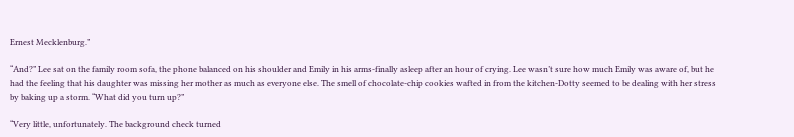Ernest Mecklenburg.”

“And?” Lee sat on the family room sofa, the phone balanced on his shoulder and Emily in his arms-finally asleep after an hour of crying. Lee wasn’t sure how much Emily was aware of, but he had the feeling that his daughter was missing her mother as much as everyone else. The smell of chocolate-chip cookies wafted in from the kitchen-Dotty seemed to be dealing with her stress by baking up a storm. “What did you turn up?”

“Very little, unfortunately. The background check turned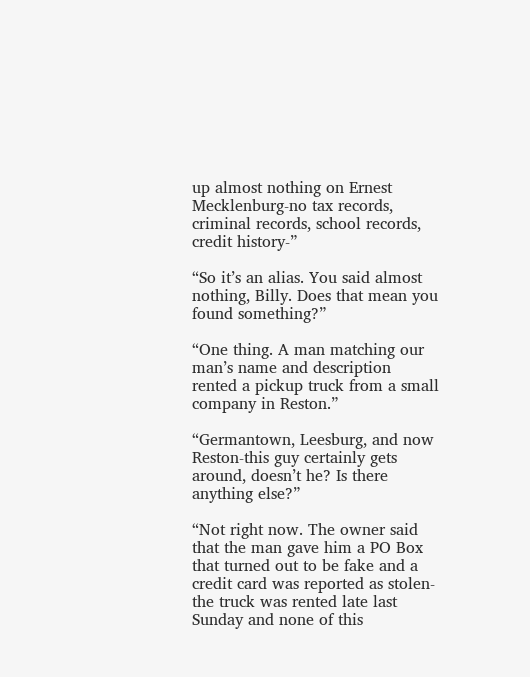up almost nothing on Ernest Mecklenburg-no tax records, criminal records, school records, credit history-”

“So it’s an alias. You said almost nothing, Billy. Does that mean you found something?”

“One thing. A man matching our man’s name and description rented a pickup truck from a small company in Reston.”

“Germantown, Leesburg, and now Reston-this guy certainly gets around, doesn’t he? Is there anything else?”

“Not right now. The owner said that the man gave him a PO Box that turned out to be fake and a credit card was reported as stolen-the truck was rented late last Sunday and none of this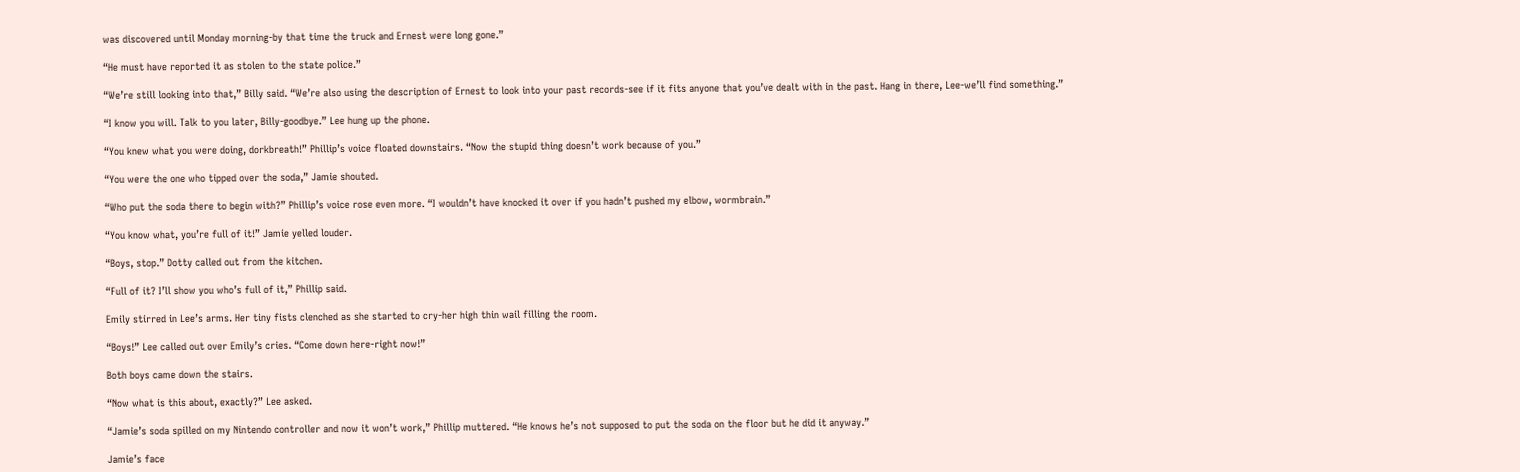was discovered until Monday morning-by that time the truck and Ernest were long gone.”

“He must have reported it as stolen to the state police.”

“We’re still looking into that,” Billy said. “We’re also using the description of Ernest to look into your past records-see if it fits anyone that you’ve dealt with in the past. Hang in there, Lee-we’ll find something.”

“I know you will. Talk to you later, Billy-goodbye.” Lee hung up the phone.

“You knew what you were doing, dorkbreath!” Phillip’s voice floated downstairs. “Now the stupid thing doesn’t work because of you.”

“You were the one who tipped over the soda,” Jamie shouted.

“Who put the soda there to begin with?” Phillip’s voice rose even more. “I wouldn’t have knocked it over if you hadn’t pushed my elbow, wormbrain.”

“You know what, you’re full of it!” Jamie yelled louder.

“Boys, stop.” Dotty called out from the kitchen.

“Full of it? I’ll show you who’s full of it,” Phillip said.

Emily stirred in Lee’s arms. Her tiny fists clenched as she started to cry-her high thin wail filling the room.

“Boys!” Lee called out over Emily’s cries. “Come down here-right now!”

Both boys came down the stairs.

“Now what is this about, exactly?” Lee asked.

“Jamie’s soda spilled on my Nintendo controller and now it won’t work,” Phillip muttered. “He knows he’s not supposed to put the soda on the floor but he did it anyway.”

Jamie’s face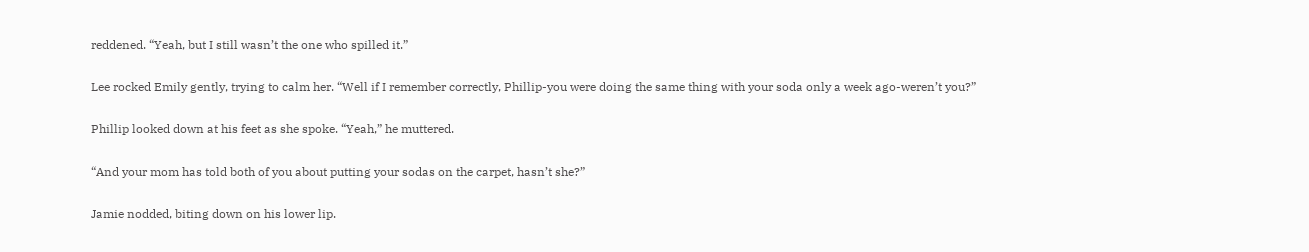reddened. “Yeah, but I still wasn’t the one who spilled it.”

Lee rocked Emily gently, trying to calm her. “Well if I remember correctly, Phillip-you were doing the same thing with your soda only a week ago-weren’t you?”

Phillip looked down at his feet as she spoke. “Yeah,” he muttered.

“And your mom has told both of you about putting your sodas on the carpet, hasn’t she?”

Jamie nodded, biting down on his lower lip.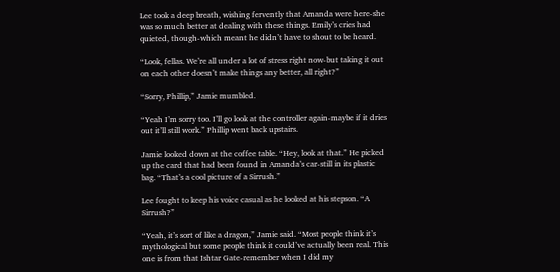Lee took a deep breath, wishing fervently that Amanda were here-she was so much better at dealing with these things. Emily’s cries had quieted, though-which meant he didn’t have to shout to be heard.

“Look, fellas. We’re all under a lot of stress right now-but taking it out on each other doesn’t make things any better, all right?”

“Sorry, Phillip,” Jamie mumbled.

“Yeah I’m sorry too. I’ll go look at the controller again-maybe if it dries out it’ll still work.” Phillip went back upstairs.

Jamie looked down at the coffee table. “Hey, look at that.” He picked up the card that had been found in Amanda’s car-still in its plastic bag. “That’s a cool picture of a Sirrush.”

Lee fought to keep his voice casual as he looked at his stepson. “A Sirrush?”

“Yeah, it’s sort of like a dragon,” Jamie said. “Most people think it’s mythological but some people think it could’ve actually been real. This one is from that Ishtar Gate-remember when I did my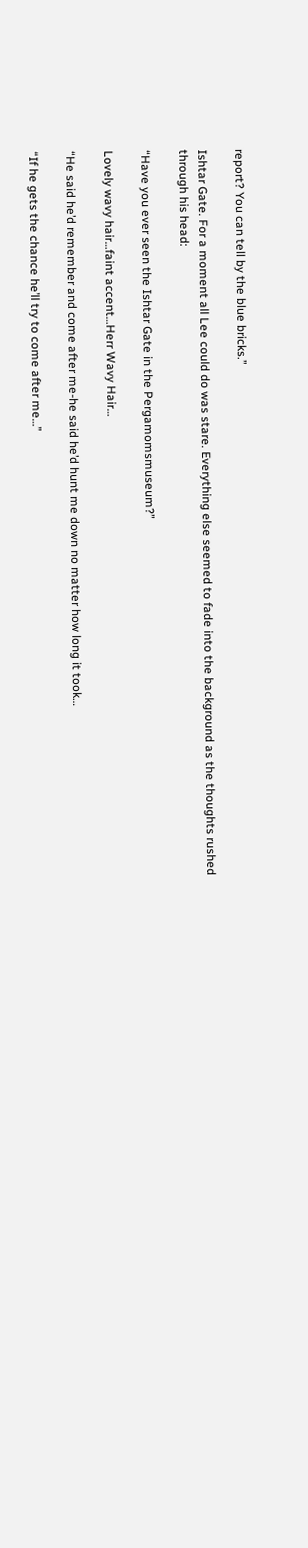report? You can tell by the blue bricks.”

Ishtar Gate. For a moment all Lee could do was stare. Everything else seemed to fade into the background as the thoughts rushed through his head:

“Have you ever seen the Ishtar Gate in the Pergamomsmuseum?”

Lovely wavy hair…faint accent…Herr Wavy Hair…

“He said he’d remember and come after me-he said he’d hunt me down no matter how long it took…

“If he gets the chance he’ll try to come after me…”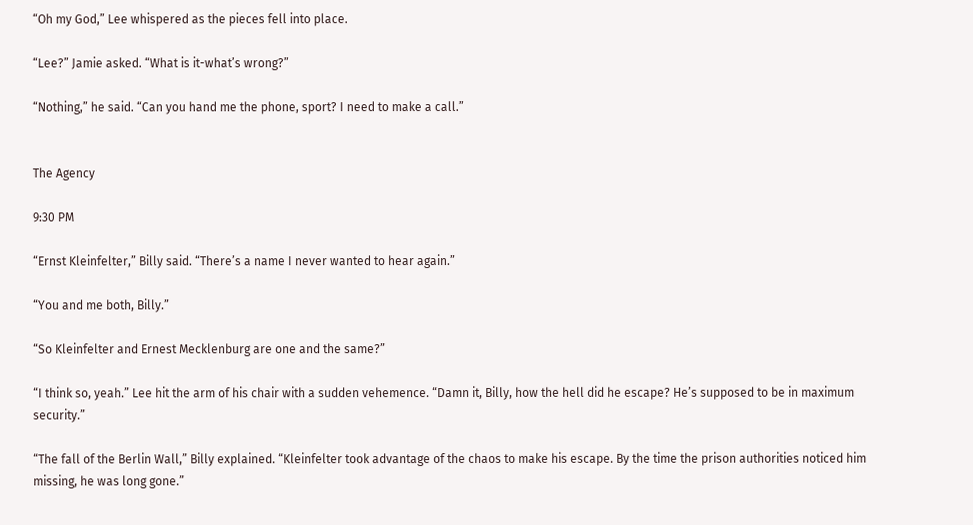“Oh my God,” Lee whispered as the pieces fell into place.

“Lee?” Jamie asked. “What is it-what’s wrong?”

“Nothing,” he said. “Can you hand me the phone, sport? I need to make a call.”


The Agency

9:30 PM

“Ernst Kleinfelter,” Billy said. “There’s a name I never wanted to hear again.”

“You and me both, Billy.”

“So Kleinfelter and Ernest Mecklenburg are one and the same?”

“I think so, yeah.” Lee hit the arm of his chair with a sudden vehemence. “Damn it, Billy, how the hell did he escape? He’s supposed to be in maximum security.”

“The fall of the Berlin Wall,” Billy explained. “Kleinfelter took advantage of the chaos to make his escape. By the time the prison authorities noticed him missing, he was long gone.”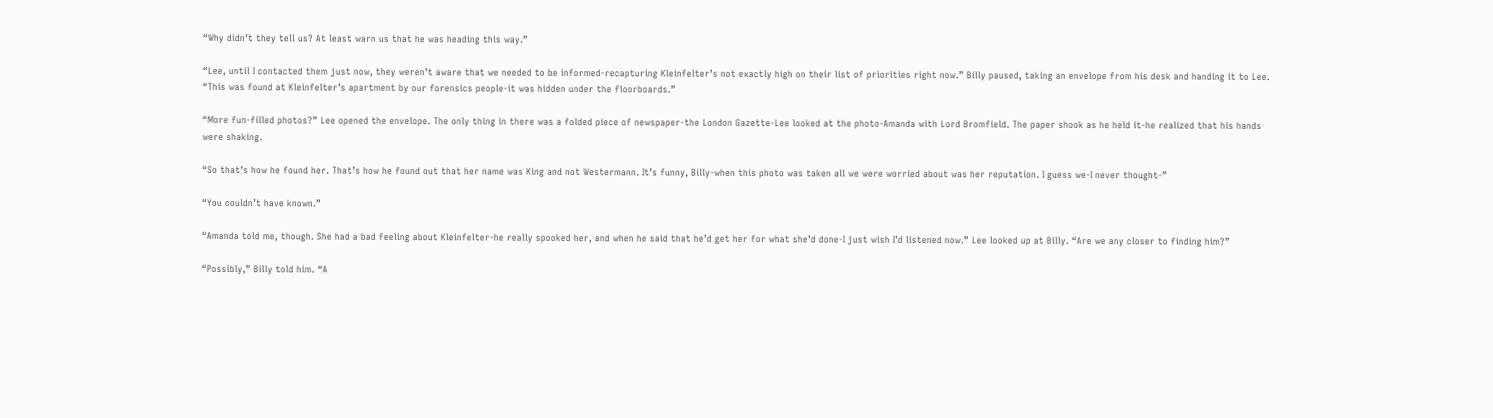“Why didn’t they tell us? At least warn us that he was heading this way.”

“Lee, until I contacted them just now, they weren’t aware that we needed to be informed-recapturing Kleinfelter’s not exactly high on their list of priorities right now.” Billy paused, taking an envelope from his desk and handing it to Lee. “This was found at Kleinfelter’s apartment by our forensics people-it was hidden under the floorboards.”

“More fun-filled photos?” Lee opened the envelope. The only thing in there was a folded piece of newspaper-the London Gazette-Lee looked at the photo-Amanda with Lord Bromfield. The paper shook as he held it-he realized that his hands were shaking.

“So that’s how he found her. That’s how he found out that her name was King and not Westermann. It’s funny, Billy-when this photo was taken all we were worried about was her reputation. I guess we-I never thought-”

“You couldn’t have known.”

“Amanda told me, though. She had a bad feeling about Kleinfelter-he really spooked her, and when he said that he’d get her for what she’d done-I just wish I’d listened now.” Lee looked up at Billy. “Are we any closer to finding him?”

“Possibly,” Billy told him. “A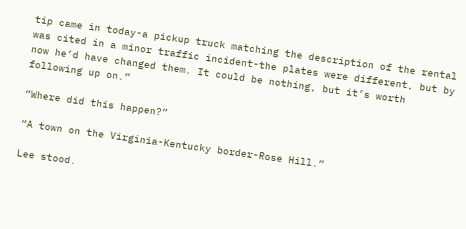tip came in today-a pickup truck matching the description of the rental was cited in a minor traffic incident-the plates were different, but by now he’d have changed them. It could be nothing, but it’s worth following up on.”

“Where did this happen?”

“A town on the Virginia-Kentucky border-Rose Hill.”

Lee stood.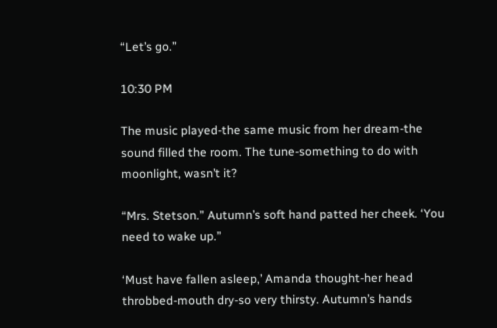“Let’s go.”

10:30 PM

The music played-the same music from her dream-the sound filled the room. The tune-something to do with moonlight, wasn’t it?

“Mrs. Stetson.” Autumn’s soft hand patted her cheek. ‘You need to wake up.”

‘Must have fallen asleep,’ Amanda thought-her head throbbed-mouth dry-so very thirsty. Autumn’s hands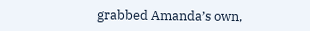grabbed Amanda’s own,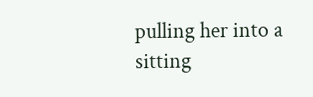pulling her into a sitting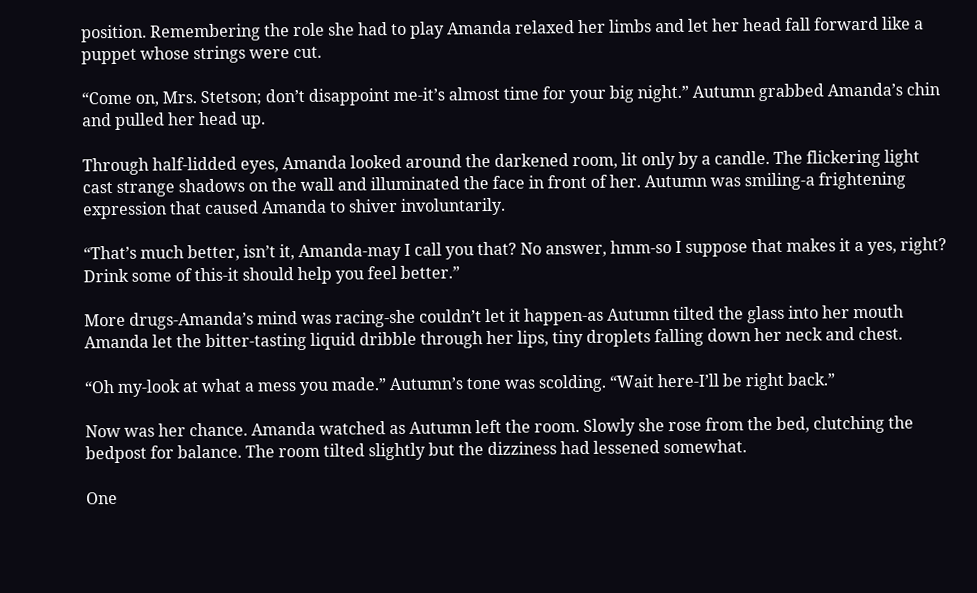position. Remembering the role she had to play Amanda relaxed her limbs and let her head fall forward like a puppet whose strings were cut.

“Come on, Mrs. Stetson; don’t disappoint me-it’s almost time for your big night.” Autumn grabbed Amanda’s chin and pulled her head up.

Through half-lidded eyes, Amanda looked around the darkened room, lit only by a candle. The flickering light cast strange shadows on the wall and illuminated the face in front of her. Autumn was smiling-a frightening expression that caused Amanda to shiver involuntarily.

“That’s much better, isn’t it, Amanda-may I call you that? No answer, hmm-so I suppose that makes it a yes, right? Drink some of this-it should help you feel better.”

More drugs-Amanda’s mind was racing-she couldn’t let it happen-as Autumn tilted the glass into her mouth Amanda let the bitter-tasting liquid dribble through her lips, tiny droplets falling down her neck and chest.

“Oh my-look at what a mess you made.” Autumn’s tone was scolding. “Wait here-I’ll be right back.”

Now was her chance. Amanda watched as Autumn left the room. Slowly she rose from the bed, clutching the bedpost for balance. The room tilted slightly but the dizziness had lessened somewhat.

One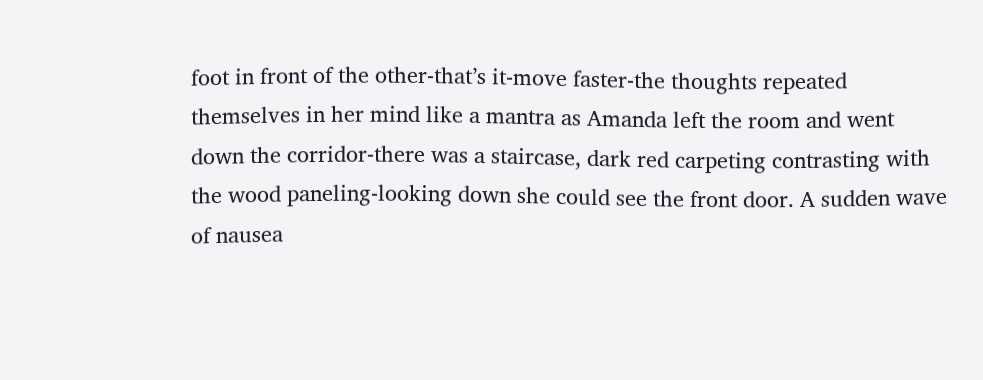foot in front of the other-that’s it-move faster-the thoughts repeated themselves in her mind like a mantra as Amanda left the room and went down the corridor-there was a staircase, dark red carpeting contrasting with the wood paneling-looking down she could see the front door. A sudden wave of nausea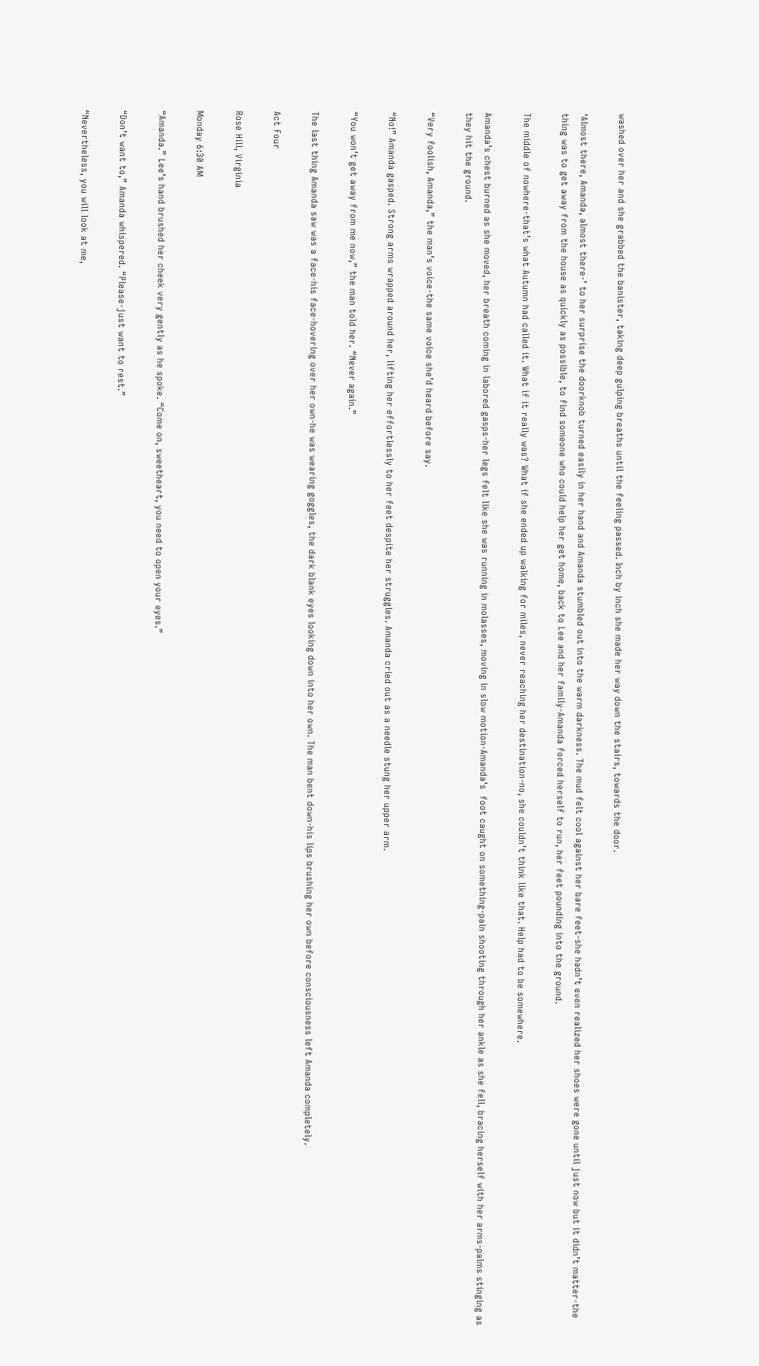washed over her and she grabbed the banister, taking deep gulping breaths until the feeling passed. Inch by inch she made her way down the stairs, towards the door.

‘Almost there, Amanda, almost there-’ to her surprise the doorknob turned easily in her hand and Amanda stumbled out into the warm darkness. The mud felt cool against her bare feet-she hadn’t even realized her shoes were gone until just now but it didn’t matter-the thing was to get away from the house as quickly as possible, to find someone who could help her get home, back to Lee and her family-Amanda forced herself to run, her feet pounding into the ground.

The middle of nowhere-that’s what Autumn had called it. What if it really was? What if she ended up walking for miles, never reaching her destination-no, she couldn’t think like that. Help had to be somewhere.

Amanda’s chest burned as she moved, her breath coming in labored gasps-her legs felt like she was running in molasses, moving in slow motion-Amanda’s  foot caught on something-pain shooting through her ankle as she fell, bracing herself with her arms-palms stinging as they hit the ground.

“Very foolish, Amanda,” the man’s voice-the same voice she’d heard before say.

“No!” Amanda gasped. Strong arms wrapped around her, lifting her effortlessly to her feet despite her struggles. Amanda cried out as a needle stung her upper arm.

“You won’t get away from me now,” the man told her. “Never again.”

The last thing Amanda saw was a face-his face-hovering over her own-he was wearing goggles, the dark blank eyes looking down into her own. The man bent down-his lips brushing her own before consciousness left Amanda completely.

Act Four

Rose Hill, Virginia

Monday 6:30 AM

“Amanda.” Lee’s hand brushed her cheek very gently as he spoke. “Come on, sweetheart, you need to open your eyes.”

“Don’t want to,” Amanda whispered. “Please-just want to rest.”

“Nevertheless, you will look at me,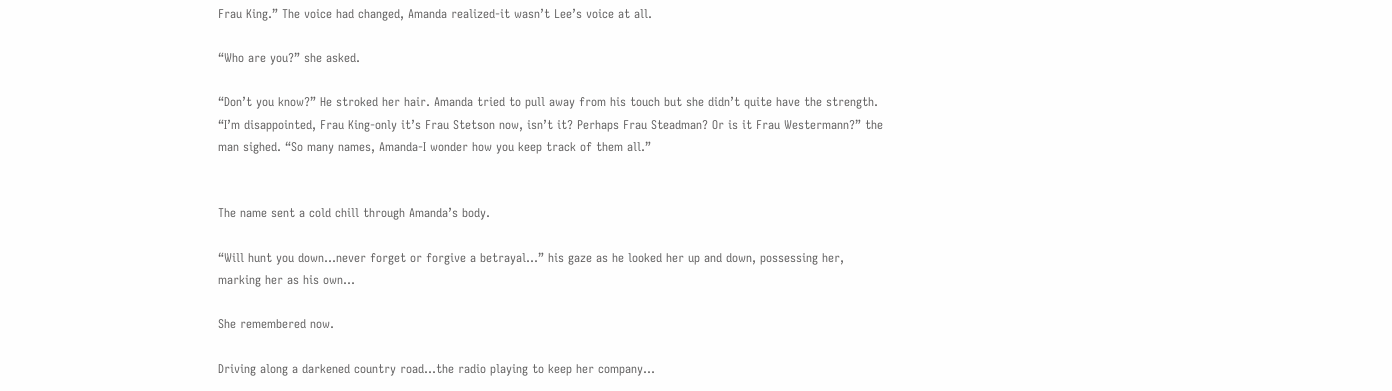Frau King.” The voice had changed, Amanda realized-it wasn’t Lee’s voice at all.

“Who are you?” she asked.

“Don’t you know?” He stroked her hair. Amanda tried to pull away from his touch but she didn’t quite have the strength. “I’m disappointed, Frau King-only it’s Frau Stetson now, isn’t it? Perhaps Frau Steadman? Or is it Frau Westermann?” the man sighed. “So many names, Amanda-I wonder how you keep track of them all.”


The name sent a cold chill through Amanda’s body.

“Will hunt you down…never forget or forgive a betrayal…” his gaze as he looked her up and down, possessing her, marking her as his own…

She remembered now.

Driving along a darkened country road…the radio playing to keep her company…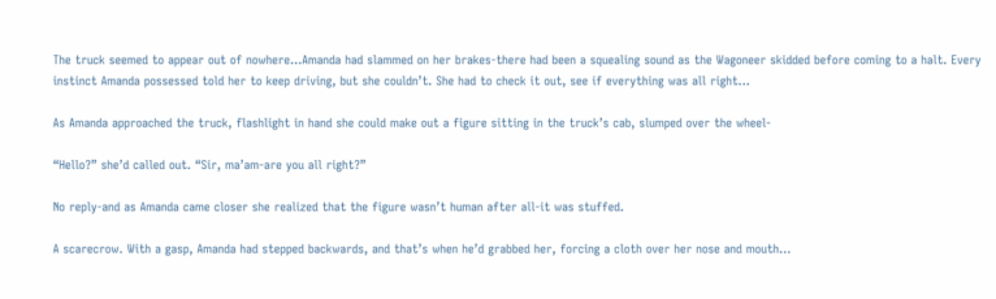The truck seemed to appear out of nowhere…Amanda had slammed on her brakes-there had been a squealing sound as the Wagoneer skidded before coming to a halt. Every instinct Amanda possessed told her to keep driving, but she couldn’t. She had to check it out, see if everything was all right…

As Amanda approached the truck, flashlight in hand she could make out a figure sitting in the truck’s cab, slumped over the wheel-

“Hello?” she’d called out. “Sir, ma’am-are you all right?”

No reply-and as Amanda came closer she realized that the figure wasn’t human after all-it was stuffed.

A scarecrow. With a gasp, Amanda had stepped backwards, and that’s when he’d grabbed her, forcing a cloth over her nose and mouth…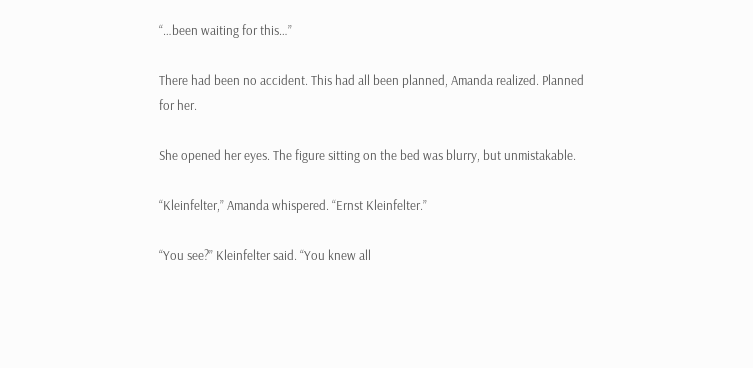“…been waiting for this…”

There had been no accident. This had all been planned, Amanda realized. Planned for her.

She opened her eyes. The figure sitting on the bed was blurry, but unmistakable.

“Kleinfelter,” Amanda whispered. “Ernst Kleinfelter.”

“You see?” Kleinfelter said. “You knew all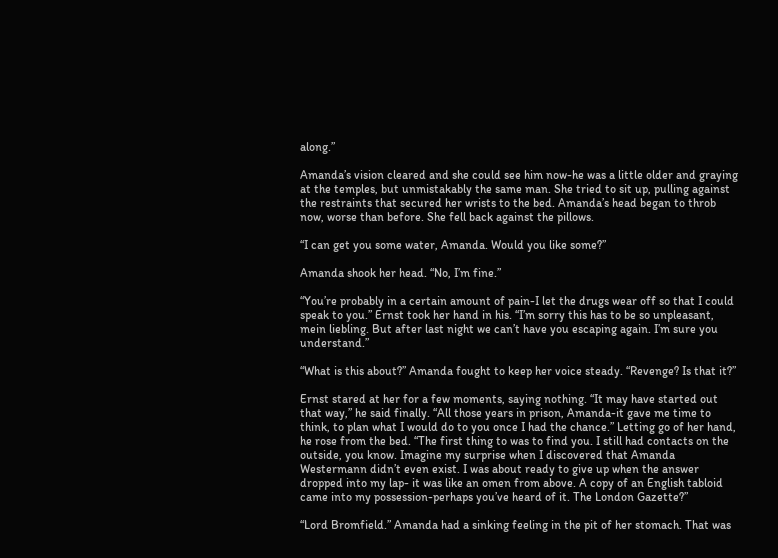along.”

Amanda’s vision cleared and she could see him now-he was a little older and graying at the temples, but unmistakably the same man. She tried to sit up, pulling against the restraints that secured her wrists to the bed. Amanda’s head began to throb now, worse than before. She fell back against the pillows.

“I can get you some water, Amanda. Would you like some?”

Amanda shook her head. “No, I’m fine.”

“You’re probably in a certain amount of pain-I let the drugs wear off so that I could speak to you.” Ernst took her hand in his. “I’m sorry this has to be so unpleasant, mein liebling. But after last night we can’t have you escaping again. I’m sure you understand.”

“What is this about?” Amanda fought to keep her voice steady. “Revenge? Is that it?”

Ernst stared at her for a few moments, saying nothing. “It may have started out that way,” he said finally. “All those years in prison, Amanda-it gave me time to think, to plan what I would do to you once I had the chance.” Letting go of her hand, he rose from the bed. “The first thing to was to find you. I still had contacts on the outside, you know. Imagine my surprise when I discovered that Amanda Westermann didn’t even exist. I was about ready to give up when the answer dropped into my lap- it was like an omen from above. A copy of an English tabloid came into my possession-perhaps you’ve heard of it. The London Gazette?”

“Lord Bromfield.” Amanda had a sinking feeling in the pit of her stomach. That was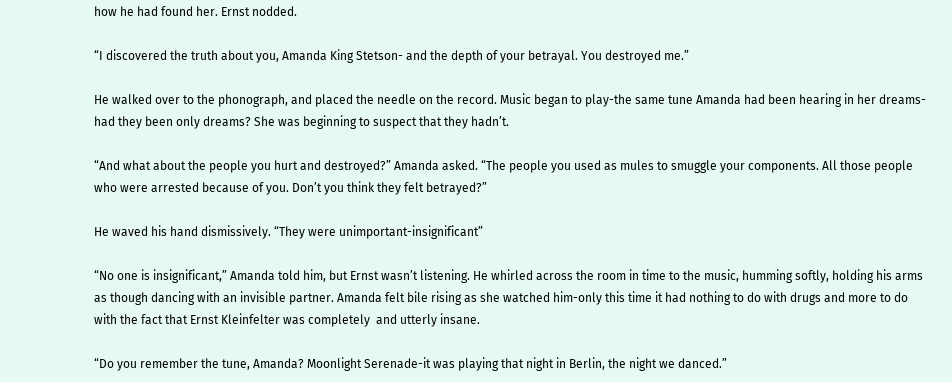how he had found her. Ernst nodded.

“I discovered the truth about you, Amanda King Stetson- and the depth of your betrayal. You destroyed me.”

He walked over to the phonograph, and placed the needle on the record. Music began to play-the same tune Amanda had been hearing in her dreams-had they been only dreams? She was beginning to suspect that they hadn’t.

“And what about the people you hurt and destroyed?” Amanda asked. “The people you used as mules to smuggle your components. All those people who were arrested because of you. Don’t you think they felt betrayed?”

He waved his hand dismissively. “They were unimportant-insignificant”

“No one is insignificant,” Amanda told him, but Ernst wasn’t listening. He whirled across the room in time to the music, humming softly, holding his arms as though dancing with an invisible partner. Amanda felt bile rising as she watched him-only this time it had nothing to do with drugs and more to do with the fact that Ernst Kleinfelter was completely  and utterly insane.

“Do you remember the tune, Amanda? Moonlight Serenade-it was playing that night in Berlin, the night we danced.”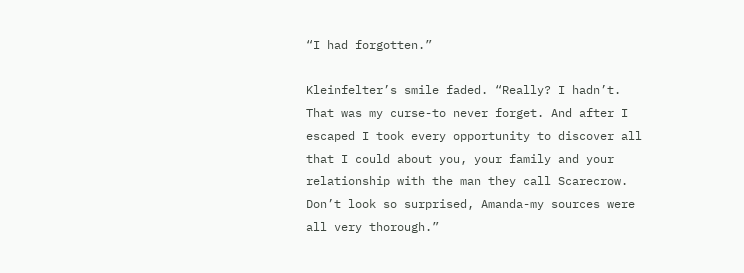“I had forgotten.”

Kleinfelter’s smile faded. “Really? I hadn’t. That was my curse-to never forget. And after I escaped I took every opportunity to discover all that I could about you, your family and your relationship with the man they call Scarecrow. Don’t look so surprised, Amanda-my sources were all very thorough.”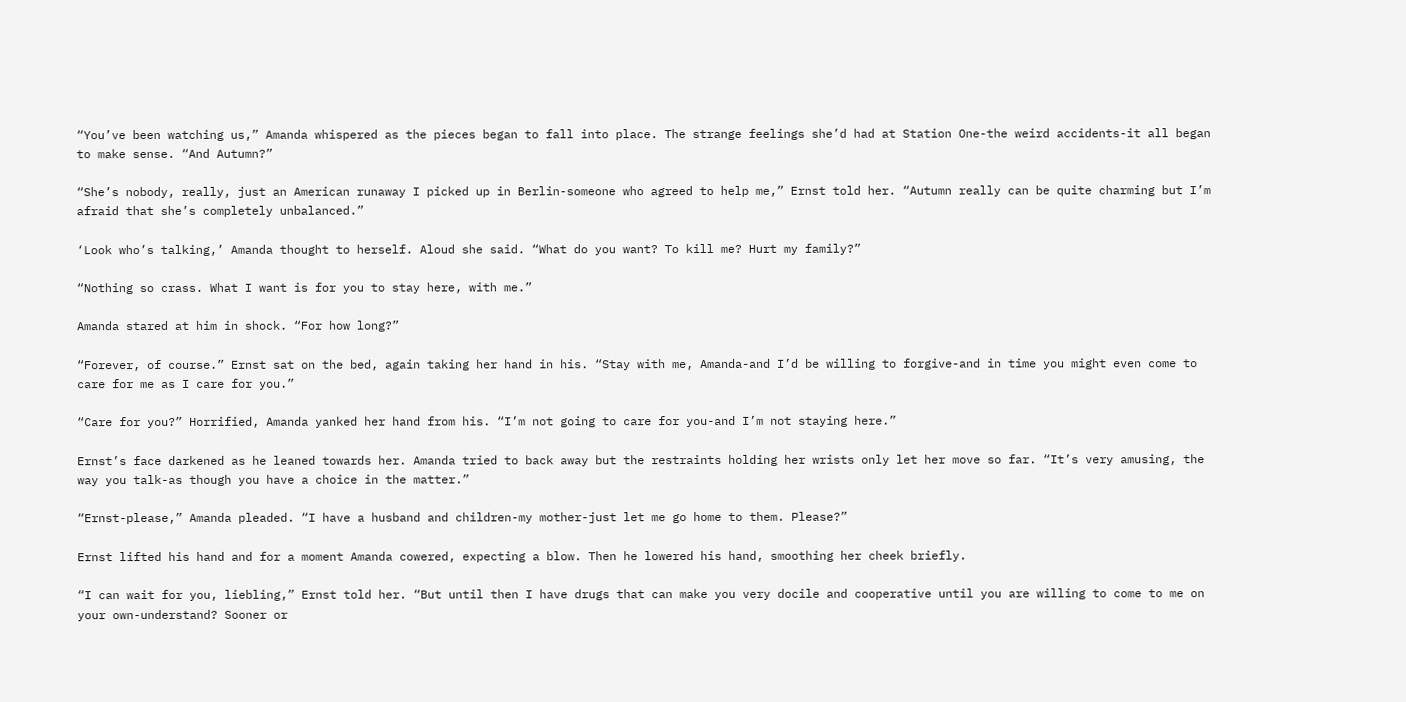“You’ve been watching us,” Amanda whispered as the pieces began to fall into place. The strange feelings she’d had at Station One-the weird accidents-it all began to make sense. “And Autumn?”

“She’s nobody, really, just an American runaway I picked up in Berlin-someone who agreed to help me,” Ernst told her. “Autumn really can be quite charming but I’m afraid that she’s completely unbalanced.”

‘Look who’s talking,’ Amanda thought to herself. Aloud she said. “What do you want? To kill me? Hurt my family?”

“Nothing so crass. What I want is for you to stay here, with me.”

Amanda stared at him in shock. “For how long?”

“Forever, of course.” Ernst sat on the bed, again taking her hand in his. “Stay with me, Amanda-and I’d be willing to forgive-and in time you might even come to care for me as I care for you.”

“Care for you?” Horrified, Amanda yanked her hand from his. “I’m not going to care for you-and I’m not staying here.”

Ernst’s face darkened as he leaned towards her. Amanda tried to back away but the restraints holding her wrists only let her move so far. “It’s very amusing, the way you talk-as though you have a choice in the matter.”

“Ernst-please,” Amanda pleaded. “I have a husband and children-my mother-just let me go home to them. Please?”

Ernst lifted his hand and for a moment Amanda cowered, expecting a blow. Then he lowered his hand, smoothing her cheek briefly.

“I can wait for you, liebling,” Ernst told her. “But until then I have drugs that can make you very docile and cooperative until you are willing to come to me on your own-understand? Sooner or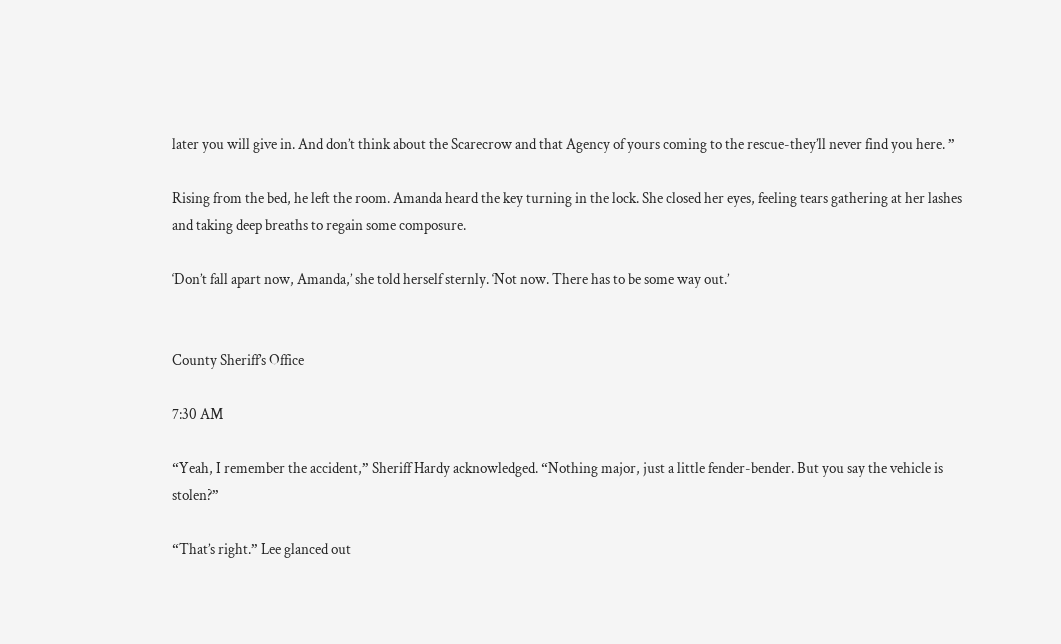later you will give in. And don’t think about the Scarecrow and that Agency of yours coming to the rescue-they’ll never find you here. ”

Rising from the bed, he left the room. Amanda heard the key turning in the lock. She closed her eyes, feeling tears gathering at her lashes and taking deep breaths to regain some composure.

‘Don’t fall apart now, Amanda,’ she told herself sternly. ‘Not now. There has to be some way out.’


County Sheriff’s Office

7:30 AM

“Yeah, I remember the accident,” Sheriff Hardy acknowledged. “Nothing major, just a little fender-bender. But you say the vehicle is stolen?”

“That’s right.” Lee glanced out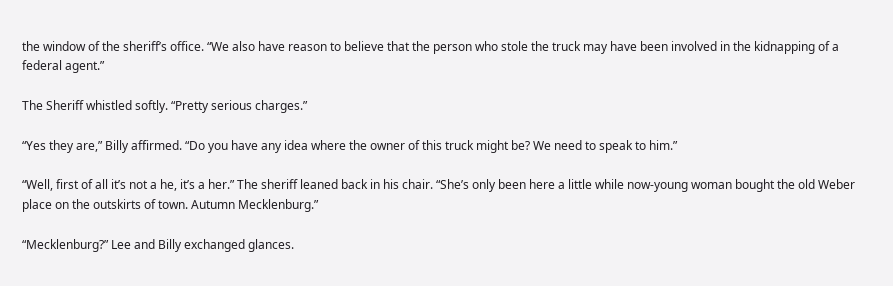the window of the sheriff’s office. “We also have reason to believe that the person who stole the truck may have been involved in the kidnapping of a federal agent.”

The Sheriff whistled softly. “Pretty serious charges.”

“Yes they are,” Billy affirmed. “Do you have any idea where the owner of this truck might be? We need to speak to him.”

“Well, first of all it’s not a he, it’s a her.” The sheriff leaned back in his chair. “She’s only been here a little while now-young woman bought the old Weber place on the outskirts of town. Autumn Mecklenburg.”

“Mecklenburg?” Lee and Billy exchanged glances.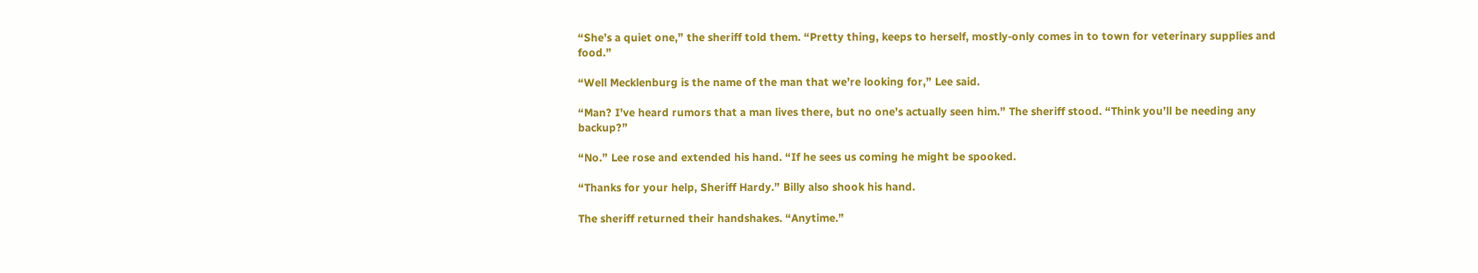“She’s a quiet one,” the sheriff told them. “Pretty thing, keeps to herself, mostly-only comes in to town for veterinary supplies and food.”

“Well Mecklenburg is the name of the man that we’re looking for,” Lee said.

“Man? I’ve heard rumors that a man lives there, but no one’s actually seen him.” The sheriff stood. “Think you’ll be needing any backup?”

“No.” Lee rose and extended his hand. “If he sees us coming he might be spooked.

“Thanks for your help, Sheriff Hardy.” Billy also shook his hand.

The sheriff returned their handshakes. “Anytime.”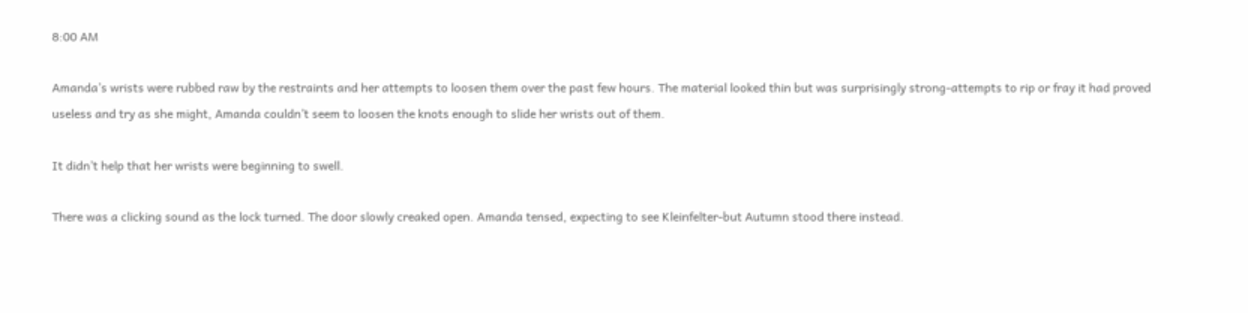8:00 AM

Amanda’s wrists were rubbed raw by the restraints and her attempts to loosen them over the past few hours. The material looked thin but was surprisingly strong-attempts to rip or fray it had proved useless and try as she might, Amanda couldn’t seem to loosen the knots enough to slide her wrists out of them.

It didn’t help that her wrists were beginning to swell.

There was a clicking sound as the lock turned. The door slowly creaked open. Amanda tensed, expecting to see Kleinfelter-but Autumn stood there instead.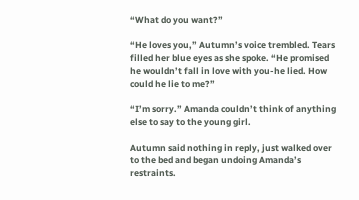“What do you want?”

“He loves you,” Autumn’s voice trembled. Tears filled her blue eyes as she spoke. “He promised he wouldn’t fall in love with you-he lied. How could he lie to me?”

“I’m sorry.” Amanda couldn’t think of anything else to say to the young girl.

Autumn said nothing in reply, just walked over to the bed and began undoing Amanda’s restraints.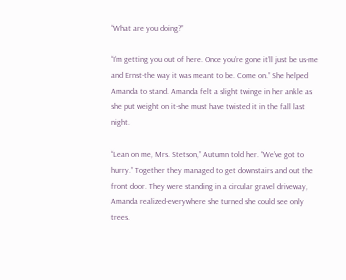“What are you doing?”

“I’m getting you out of here. Once you’re gone it’ll just be us-me and Ernst-the way it was meant to be. Come on.” She helped Amanda to stand. Amanda felt a slight twinge in her ankle as she put weight on it-she must have twisted it in the fall last night.

“Lean on me, Mrs. Stetson,” Autumn told her. “We’ve got to hurry.” Together they managed to get downstairs and out the front door. They were standing in a circular gravel driveway, Amanda realized-everywhere she turned she could see only trees.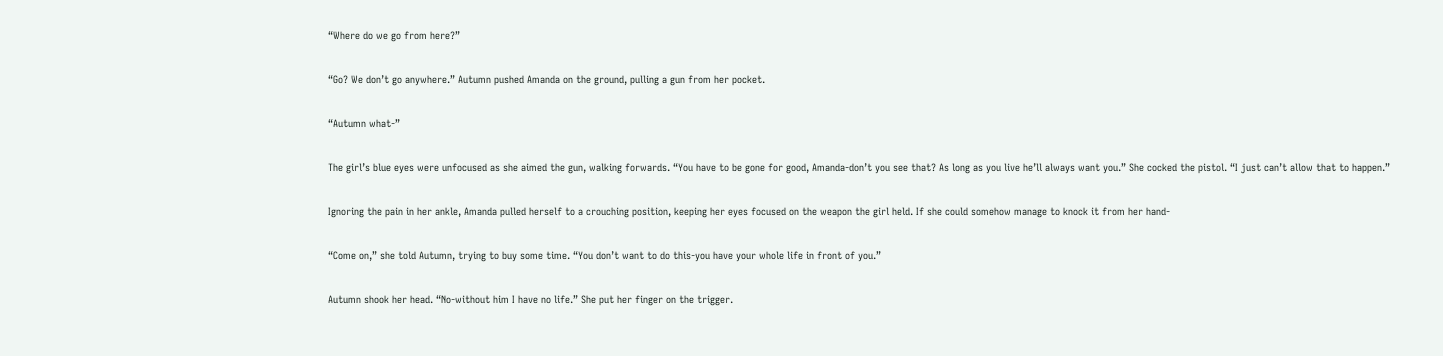“Where do we go from here?”

“Go? We don’t go anywhere.” Autumn pushed Amanda on the ground, pulling a gun from her pocket.

“Autumn what-”

The girl’s blue eyes were unfocused as she aimed the gun, walking forwards. “You have to be gone for good, Amanda-don’t you see that? As long as you live he’ll always want you.” She cocked the pistol. “I just can’t allow that to happen.”

Ignoring the pain in her ankle, Amanda pulled herself to a crouching position, keeping her eyes focused on the weapon the girl held. If she could somehow manage to knock it from her hand-

“Come on,” she told Autumn, trying to buy some time. “You don’t want to do this-you have your whole life in front of you.”

Autumn shook her head. “No-without him I have no life.” She put her finger on the trigger.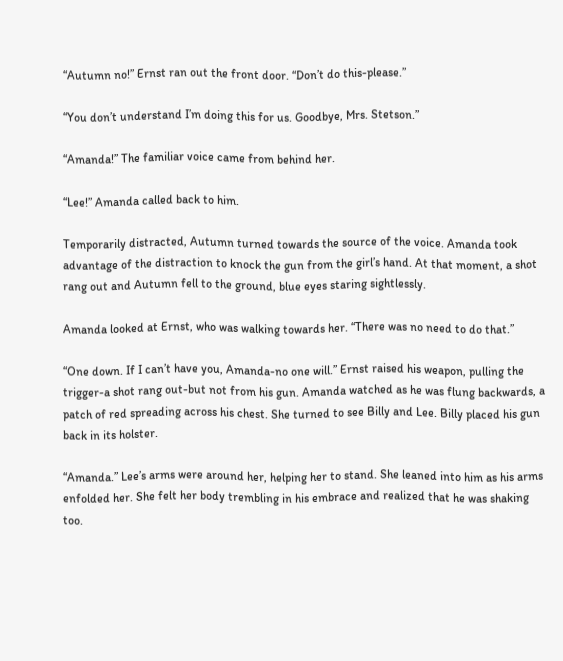“Autumn no!” Ernst ran out the front door. “Don’t do this-please.”

“You don’t understand I’m doing this for us. Goodbye, Mrs. Stetson.”

“Amanda!” The familiar voice came from behind her.

“Lee!” Amanda called back to him.

Temporarily distracted, Autumn turned towards the source of the voice. Amanda took advantage of the distraction to knock the gun from the girl’s hand. At that moment, a shot rang out and Autumn fell to the ground, blue eyes staring sightlessly.

Amanda looked at Ernst, who was walking towards her. “There was no need to do that.”

“One down. If I can’t have you, Amanda-no one will.” Ernst raised his weapon, pulling the trigger-a shot rang out-but not from his gun. Amanda watched as he was flung backwards, a patch of red spreading across his chest. She turned to see Billy and Lee. Billy placed his gun back in its holster.

“Amanda.” Lee’s arms were around her, helping her to stand. She leaned into him as his arms enfolded her. She felt her body trembling in his embrace and realized that he was shaking too.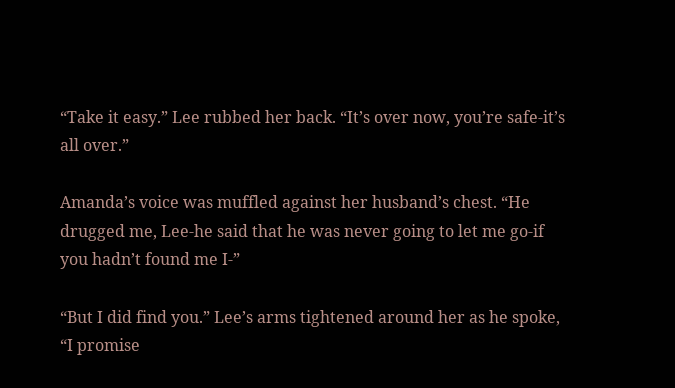“Take it easy.” Lee rubbed her back. “It’s over now, you’re safe-it’s all over.”

Amanda’s voice was muffled against her husband’s chest. “He drugged me, Lee-he said that he was never going to let me go-if you hadn’t found me I-”

“But I did find you.” Lee’s arms tightened around her as he spoke, “I promise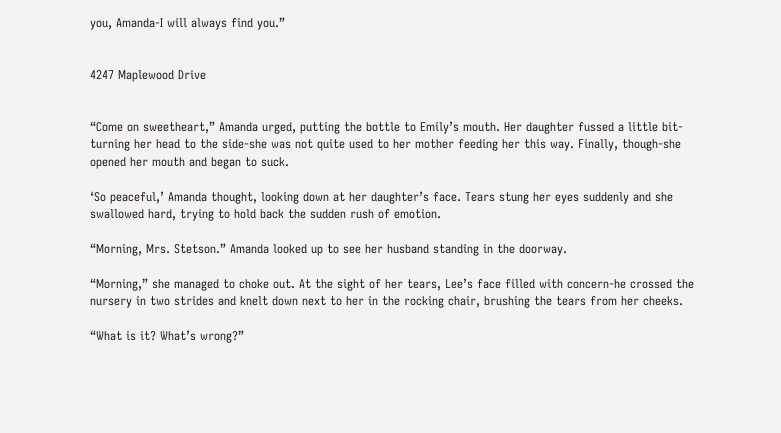you, Amanda-I will always find you.”


4247 Maplewood Drive


“Come on sweetheart,” Amanda urged, putting the bottle to Emily’s mouth. Her daughter fussed a little bit-turning her head to the side-she was not quite used to her mother feeding her this way. Finally, though-she opened her mouth and began to suck.

‘So peaceful,’ Amanda thought, looking down at her daughter’s face. Tears stung her eyes suddenly and she swallowed hard, trying to hold back the sudden rush of emotion.

“Morning, Mrs. Stetson.” Amanda looked up to see her husband standing in the doorway.

“Morning,” she managed to choke out. At the sight of her tears, Lee’s face filled with concern-he crossed the nursery in two strides and knelt down next to her in the rocking chair, brushing the tears from her cheeks.

“What is it? What’s wrong?”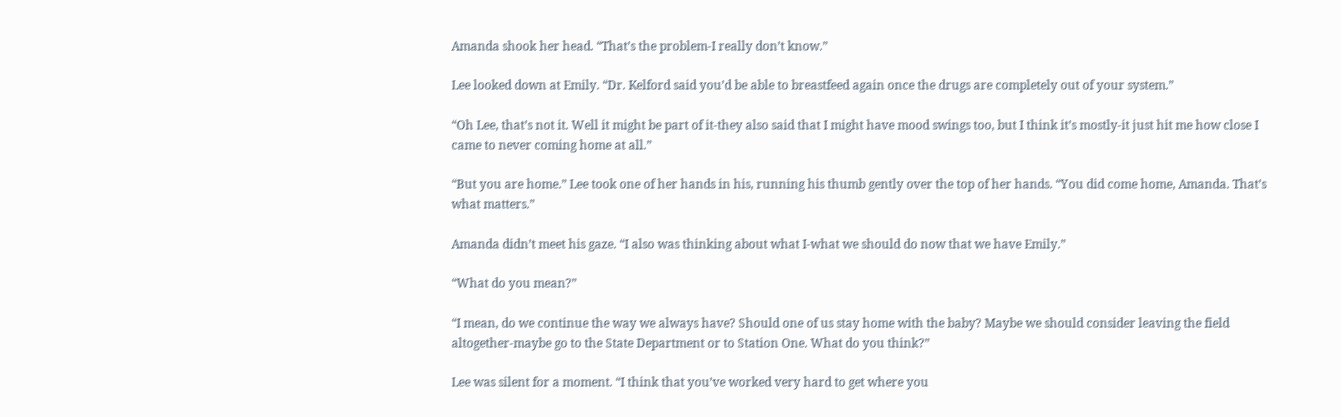Amanda shook her head. “That’s the problem-I really don’t know.”

Lee looked down at Emily. “Dr. Kelford said you’d be able to breastfeed again once the drugs are completely out of your system.”

“Oh Lee, that’s not it. Well it might be part of it-they also said that I might have mood swings too, but I think it’s mostly-it just hit me how close I came to never coming home at all.”

“But you are home.” Lee took one of her hands in his, running his thumb gently over the top of her hands. “You did come home, Amanda. That’s what matters.”

Amanda didn’t meet his gaze. “I also was thinking about what I-what we should do now that we have Emily.”

“What do you mean?”

“I mean, do we continue the way we always have? Should one of us stay home with the baby? Maybe we should consider leaving the field altogether-maybe go to the State Department or to Station One. What do you think?”

Lee was silent for a moment. “I think that you’ve worked very hard to get where you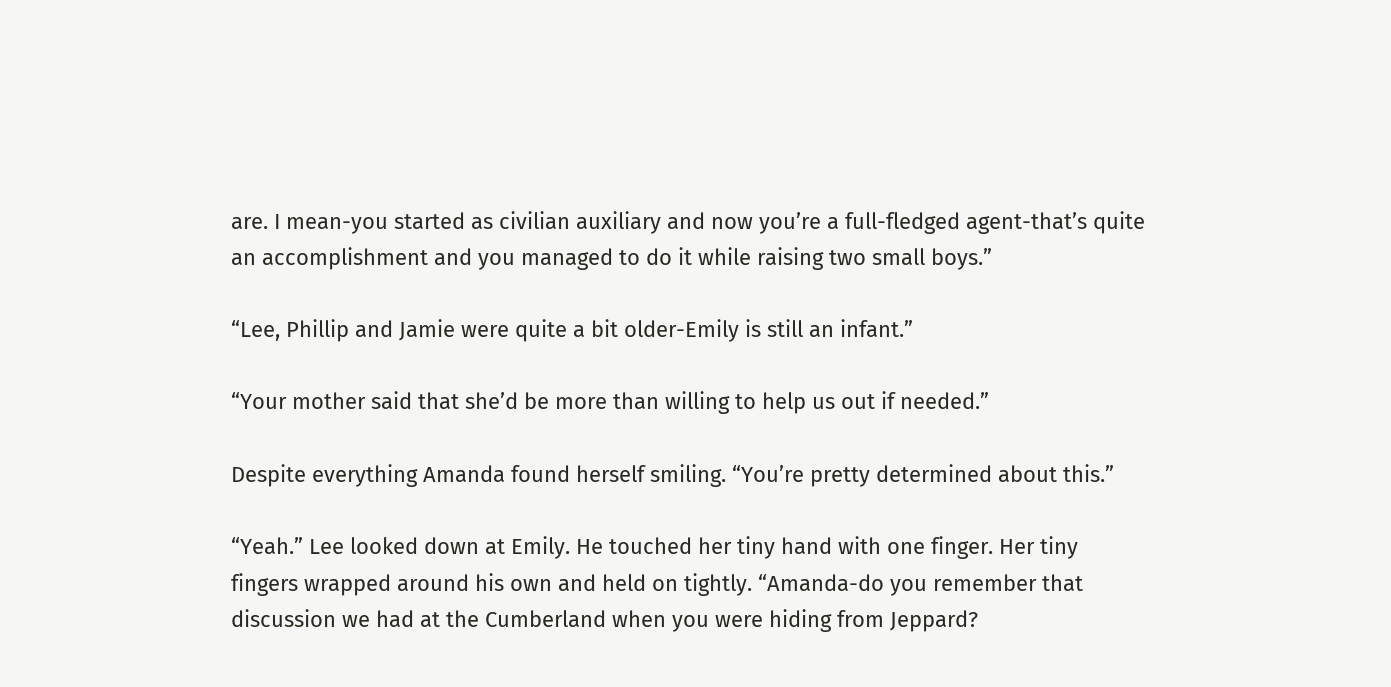are. I mean-you started as civilian auxiliary and now you’re a full-fledged agent-that’s quite an accomplishment and you managed to do it while raising two small boys.”

“Lee, Phillip and Jamie were quite a bit older-Emily is still an infant.”

“Your mother said that she’d be more than willing to help us out if needed.”

Despite everything Amanda found herself smiling. “You’re pretty determined about this.”

“Yeah.” Lee looked down at Emily. He touched her tiny hand with one finger. Her tiny fingers wrapped around his own and held on tightly. “Amanda-do you remember that discussion we had at the Cumberland when you were hiding from Jeppard?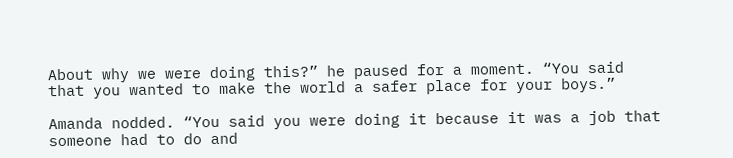About why we were doing this?” he paused for a moment. “You said that you wanted to make the world a safer place for your boys.”

Amanda nodded. “You said you were doing it because it was a job that someone had to do and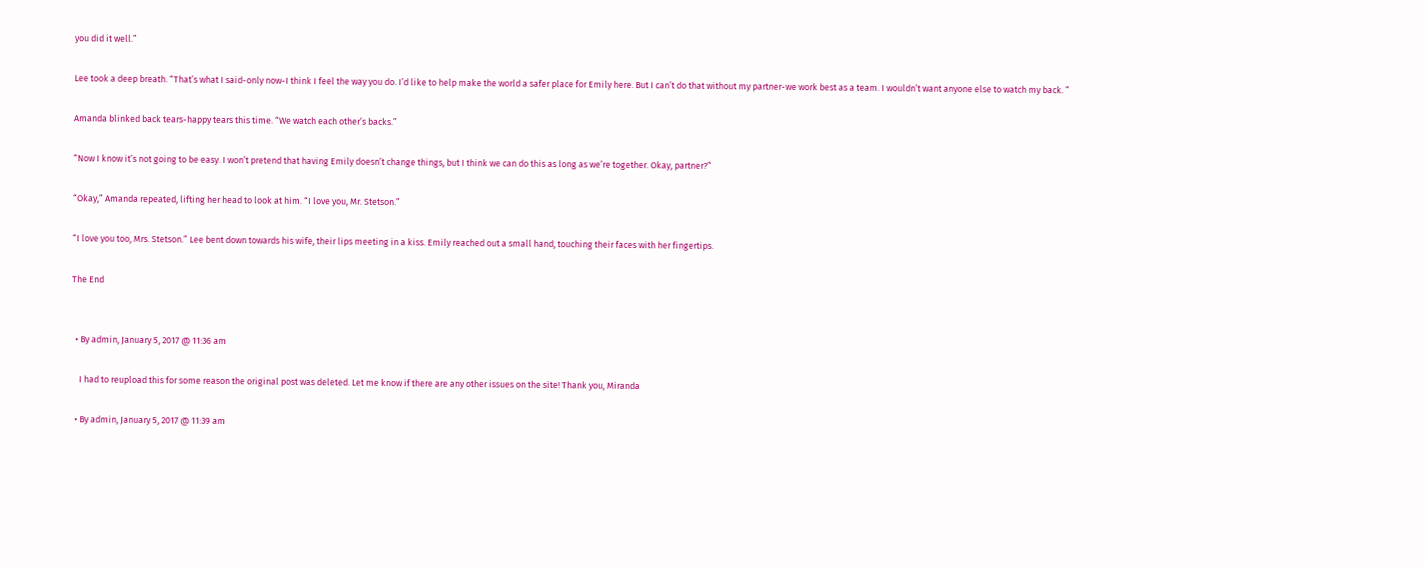you did it well.”

Lee took a deep breath. “That’s what I said-only now-I think I feel the way you do. I’d like to help make the world a safer place for Emily here. But I can’t do that without my partner-we work best as a team. I wouldn’t want anyone else to watch my back. ”

Amanda blinked back tears-happy tears this time. “We watch each other’s backs.”

“Now I know it’s not going to be easy. I won’t pretend that having Emily doesn’t change things, but I think we can do this as long as we’re together. Okay, partner?”

“Okay,” Amanda repeated, lifting her head to look at him. “I love you, Mr. Stetson.”

“I love you too, Mrs. Stetson.” Lee bent down towards his wife, their lips meeting in a kiss. Emily reached out a small hand, touching their faces with her fingertips.

The End


  • By admin, January 5, 2017 @ 11:36 am

    I had to reupload this for some reason the original post was deleted. Let me know if there are any other issues on the site! Thank you, Miranda

  • By admin, January 5, 2017 @ 11:39 am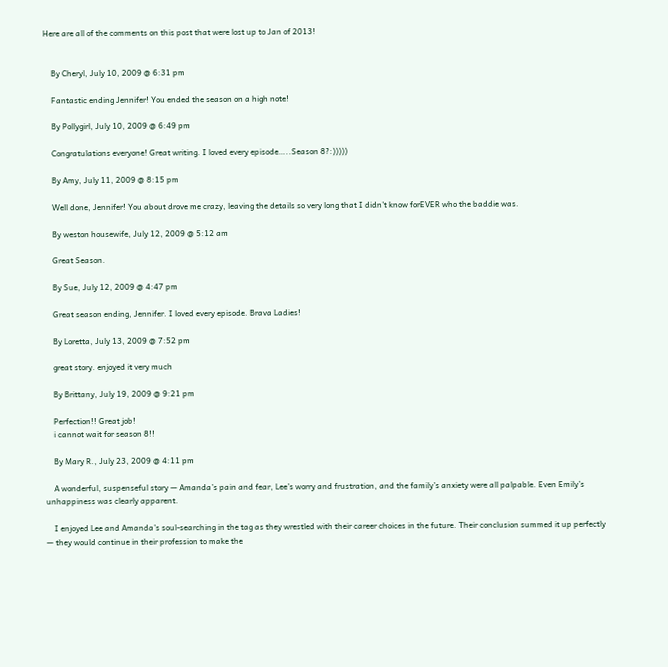Here are all of the comments on this post that were lost up to Jan of 2013!


    By Cheryl, July 10, 2009 @ 6:31 pm

    Fantastic ending Jennifer! You ended the season on a high note!

    By Pollygirl, July 10, 2009 @ 6:49 pm

    Congratulations everyone! Great writing. I loved every episode…..Season 8?:)))))

    By Amy, July 11, 2009 @ 8:15 pm

    Well done, Jennifer! You about drove me crazy, leaving the details so very long that I didn’t know forEVER who the baddie was.

    By weston housewife, July 12, 2009 @ 5:12 am

    Great Season.

    By Sue, July 12, 2009 @ 4:47 pm

    Great season ending, Jennifer. I loved every episode. Brava Ladies!

    By Loretta, July 13, 2009 @ 7:52 pm

    great story. enjoyed it very much

    By Brittany, July 19, 2009 @ 9:21 pm

    Perfection!! Great job!
    i cannot wait for season 8!!

    By Mary R., July 23, 2009 @ 4:11 pm

    A wonderful, suspenseful story — Amanda’s pain and fear, Lee’s worry and frustration, and the family’s anxiety were all palpable. Even Emily’s unhappiness was clearly apparent.

    I enjoyed Lee and Amanda’s soul-searching in the tag as they wrestled with their career choices in the future. Their conclusion summed it up perfectly — they would continue in their profession to make the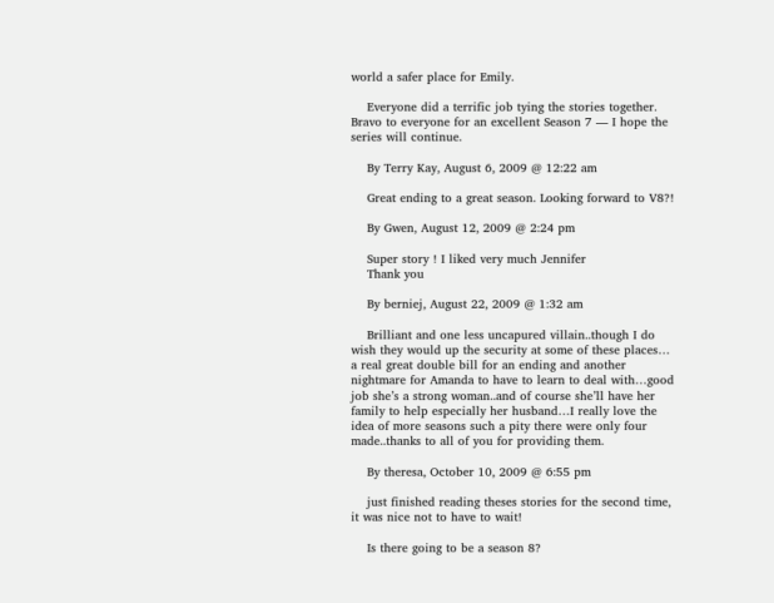world a safer place for Emily.

    Everyone did a terrific job tying the stories together. Bravo to everyone for an excellent Season 7 — I hope the series will continue.

    By Terry Kay, August 6, 2009 @ 12:22 am

    Great ending to a great season. Looking forward to V8?!

    By Gwen, August 12, 2009 @ 2:24 pm

    Super story ! I liked very much Jennifer
    Thank you

    By berniej, August 22, 2009 @ 1:32 am

    Brilliant and one less uncapured villain..though I do wish they would up the security at some of these places… a real great double bill for an ending and another nightmare for Amanda to have to learn to deal with…good job she’s a strong woman..and of course she’ll have her family to help especially her husband…I really love the idea of more seasons such a pity there were only four made..thanks to all of you for providing them.

    By theresa, October 10, 2009 @ 6:55 pm

    just finished reading theses stories for the second time, it was nice not to have to wait!

    Is there going to be a season 8?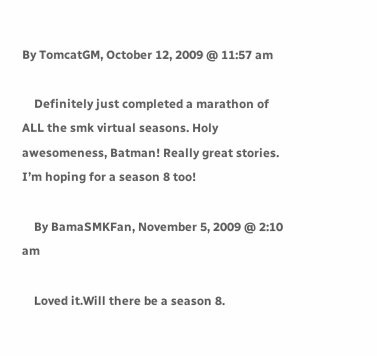By TomcatGM, October 12, 2009 @ 11:57 am

    Definitely just completed a marathon of ALL the smk virtual seasons. Holy awesomeness, Batman! Really great stories. I’m hoping for a season 8 too!

    By BamaSMKFan, November 5, 2009 @ 2:10 am

    Loved it.Will there be a season 8.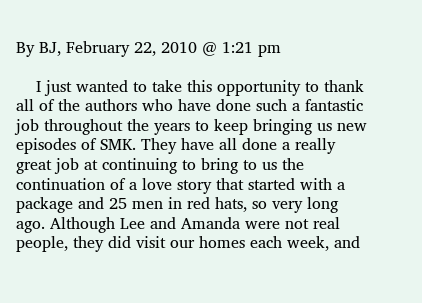By BJ, February 22, 2010 @ 1:21 pm

    I just wanted to take this opportunity to thank all of the authors who have done such a fantastic job throughout the years to keep bringing us new episodes of SMK. They have all done a really great job at continuing to bring to us the continuation of a love story that started with a package and 25 men in red hats, so very long ago. Although Lee and Amanda were not real people, they did visit our homes each week, and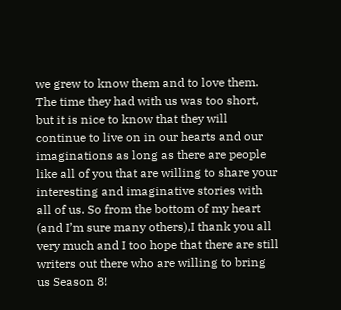we grew to know them and to love them. The time they had with us was too short, but it is nice to know that they will continue to live on in our hearts and our imaginations as long as there are people like all of you that are willing to share your interesting and imaginative stories with all of us. So from the bottom of my heart (and I’m sure many others),I thank you all very much and I too hope that there are still writers out there who are willing to bring us Season 8!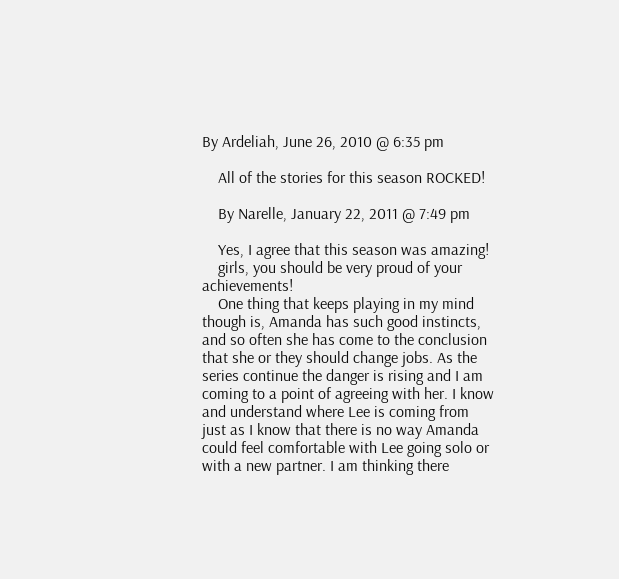By Ardeliah, June 26, 2010 @ 6:35 pm

    All of the stories for this season ROCKED!

    By Narelle, January 22, 2011 @ 7:49 pm

    Yes, I agree that this season was amazing!
    girls, you should be very proud of your achievements!
    One thing that keeps playing in my mind though is, Amanda has such good instincts, and so often she has come to the conclusion that she or they should change jobs. As the series continue the danger is rising and I am coming to a point of agreeing with her. I know and understand where Lee is coming from just as I know that there is no way Amanda could feel comfortable with Lee going solo or with a new partner. I am thinking there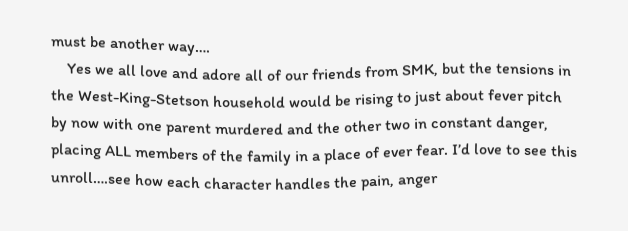must be another way….
    Yes we all love and adore all of our friends from SMK, but the tensions in the West-King-Stetson household would be rising to just about fever pitch by now with one parent murdered and the other two in constant danger, placing ALL members of the family in a place of ever fear. I’d love to see this unroll….see how each character handles the pain, anger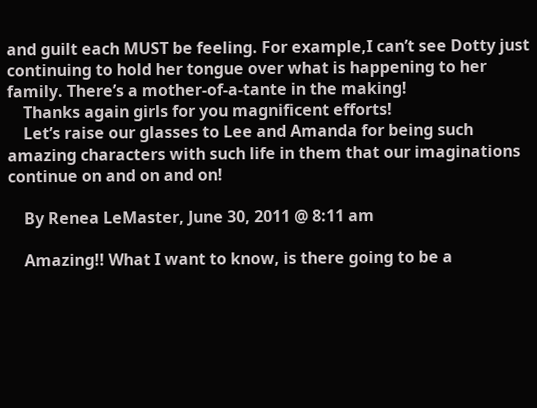and guilt each MUST be feeling. For example,I can’t see Dotty just continuing to hold her tongue over what is happening to her family. There’s a mother-of-a-tante in the making!
    Thanks again girls for you magnificent efforts!
    Let’s raise our glasses to Lee and Amanda for being such amazing characters with such life in them that our imaginations continue on and on and on!

    By Renea LeMaster, June 30, 2011 @ 8:11 am

    Amazing!! What I want to know, is there going to be a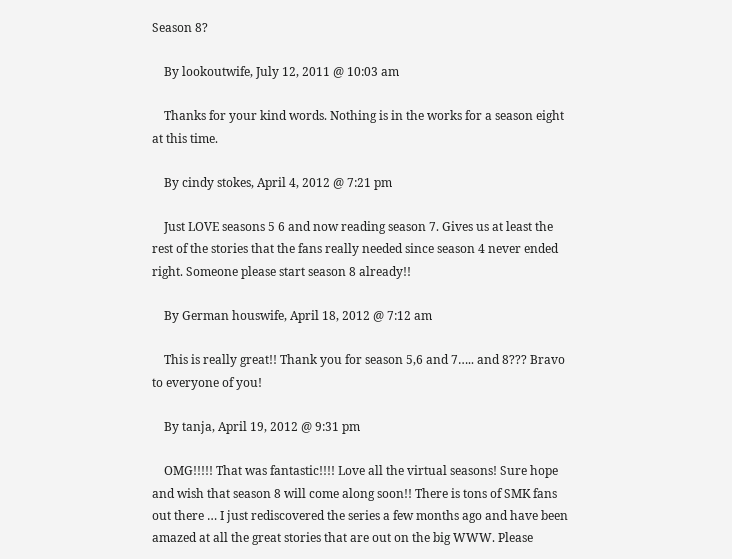Season 8?

    By lookoutwife, July 12, 2011 @ 10:03 am

    Thanks for your kind words. Nothing is in the works for a season eight at this time.

    By cindy stokes, April 4, 2012 @ 7:21 pm

    Just LOVE seasons 5 6 and now reading season 7. Gives us at least the rest of the stories that the fans really needed since season 4 never ended right. Someone please start season 8 already!!

    By German houswife, April 18, 2012 @ 7:12 am

    This is really great!! Thank you for season 5,6 and 7….. and 8??? Bravo to everyone of you!

    By tanja, April 19, 2012 @ 9:31 pm

    OMG!!!!! That was fantastic!!!! Love all the virtual seasons! Sure hope and wish that season 8 will come along soon!! There is tons of SMK fans out there … I just rediscovered the series a few months ago and have been amazed at all the great stories that are out on the big WWW. Please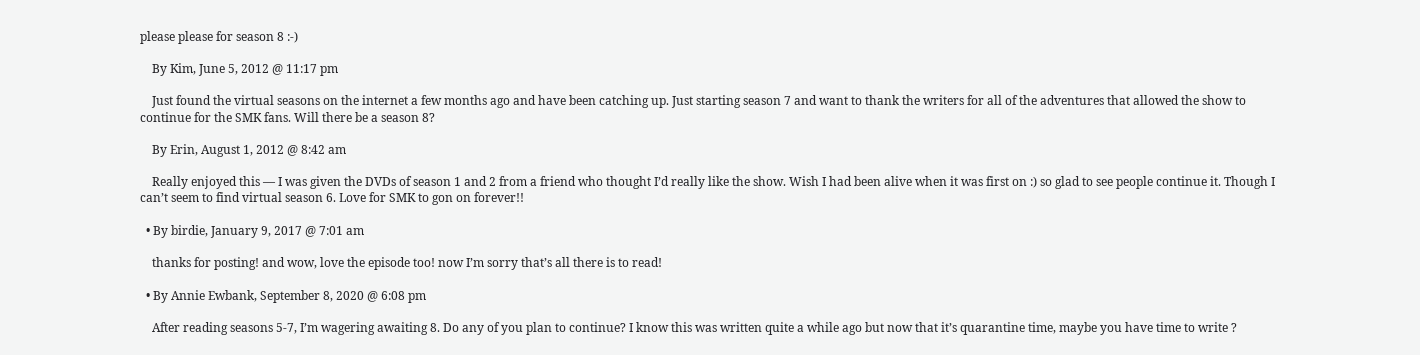please please for season 8 :-)

    By Kim, June 5, 2012 @ 11:17 pm

    Just found the virtual seasons on the internet a few months ago and have been catching up. Just starting season 7 and want to thank the writers for all of the adventures that allowed the show to continue for the SMK fans. Will there be a season 8?

    By Erin, August 1, 2012 @ 8:42 am

    Really enjoyed this — I was given the DVDs of season 1 and 2 from a friend who thought I’d really like the show. Wish I had been alive when it was first on :) so glad to see people continue it. Though I can’t seem to find virtual season 6. Love for SMK to gon on forever!!

  • By birdie, January 9, 2017 @ 7:01 am

    thanks for posting! and wow, love the episode too! now I’m sorry that’s all there is to read!

  • By Annie Ewbank, September 8, 2020 @ 6:08 pm

    After reading seasons 5-7, I’m wagering awaiting 8. Do any of you plan to continue? I know this was written quite a while ago but now that it’s quarantine time, maybe you have time to write ?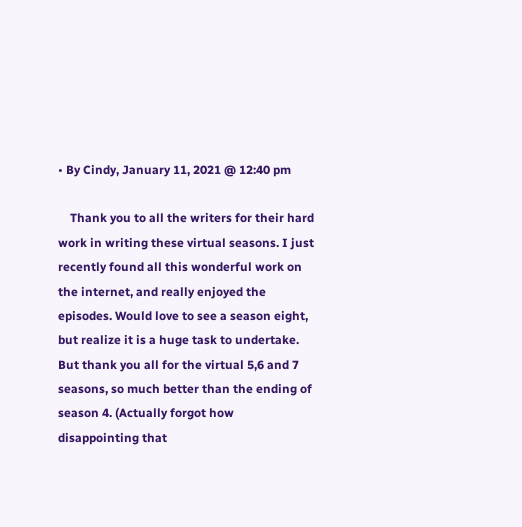• By Cindy, January 11, 2021 @ 12:40 pm

    Thank you to all the writers for their hard work in writing these virtual seasons. I just recently found all this wonderful work on the internet, and really enjoyed the episodes. Would love to see a season eight, but realize it is a huge task to undertake. But thank you all for the virtual 5,6 and 7 seasons, so much better than the ending of season 4. (Actually forgot how disappointing that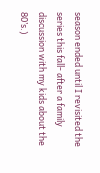season ended until I revisited the series this fall- after a family discussion with my kids about the 80’s.)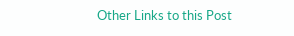Other Links to this Post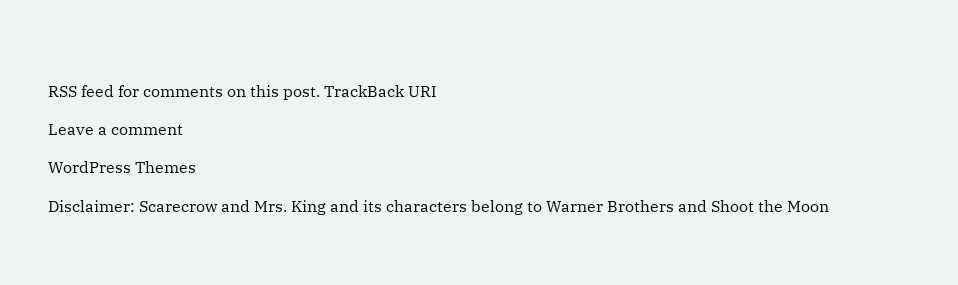RSS feed for comments on this post. TrackBack URI

Leave a comment

WordPress Themes

Disclaimer: Scarecrow and Mrs. King and its characters belong to Warner Brothers and Shoot the Moon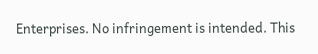Enterprises. No infringement is intended. This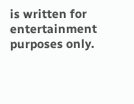is written for entertainment purposes only.